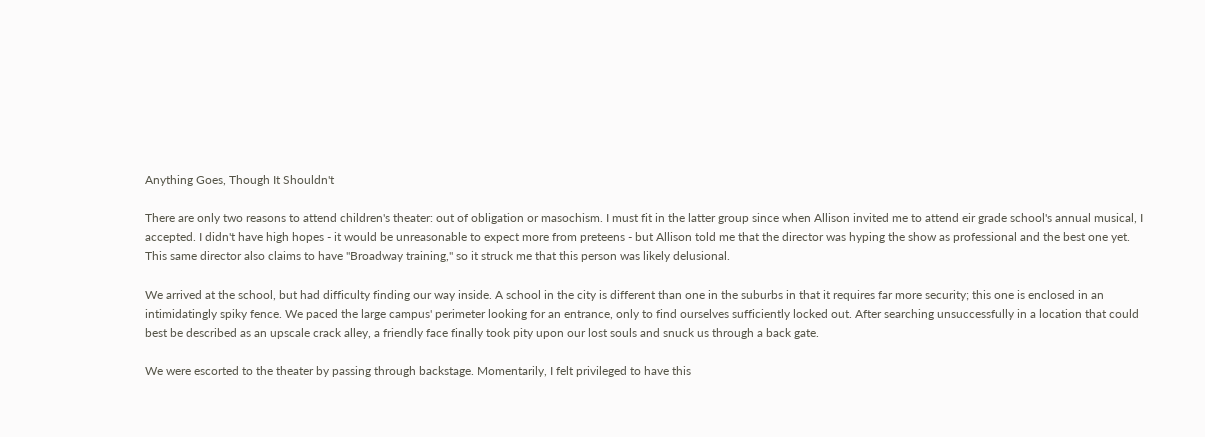Anything Goes, Though It Shouldn't

There are only two reasons to attend children's theater: out of obligation or masochism. I must fit in the latter group since when Allison invited me to attend eir grade school's annual musical, I accepted. I didn't have high hopes - it would be unreasonable to expect more from preteens - but Allison told me that the director was hyping the show as professional and the best one yet. This same director also claims to have "Broadway training," so it struck me that this person was likely delusional.

We arrived at the school, but had difficulty finding our way inside. A school in the city is different than one in the suburbs in that it requires far more security; this one is enclosed in an intimidatingly spiky fence. We paced the large campus' perimeter looking for an entrance, only to find ourselves sufficiently locked out. After searching unsuccessfully in a location that could best be described as an upscale crack alley, a friendly face finally took pity upon our lost souls and snuck us through a back gate.

We were escorted to the theater by passing through backstage. Momentarily, I felt privileged to have this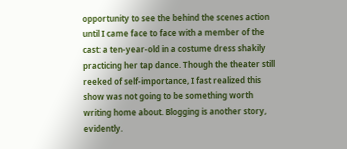opportunity to see the behind the scenes action until I came face to face with a member of the cast: a ten-year-old in a costume dress shakily practicing her tap dance. Though the theater still reeked of self-importance, I fast realized this show was not going to be something worth writing home about. Blogging is another story, evidently.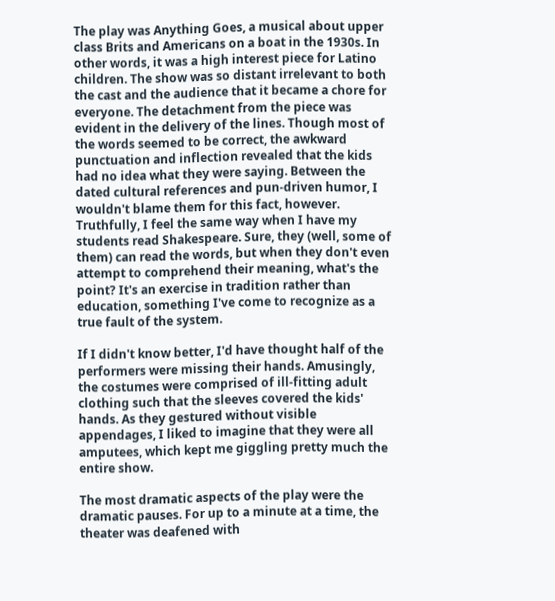The play was Anything Goes, a musical about upper class Brits and Americans on a boat in the 1930s. In other words, it was a high interest piece for Latino children. The show was so distant irrelevant to both the cast and the audience that it became a chore for everyone. The detachment from the piece was evident in the delivery of the lines. Though most of the words seemed to be correct, the awkward punctuation and inflection revealed that the kids had no idea what they were saying. Between the dated cultural references and pun-driven humor, I wouldn't blame them for this fact, however. Truthfully, I feel the same way when I have my students read Shakespeare. Sure, they (well, some of them) can read the words, but when they don't even attempt to comprehend their meaning, what's the point? It's an exercise in tradition rather than education, something I've come to recognize as a true fault of the system.

If I didn't know better, I'd have thought half of the performers were missing their hands. Amusingly, the costumes were comprised of ill-fitting adult clothing such that the sleeves covered the kids' hands. As they gestured without visible appendages, I liked to imagine that they were all amputees, which kept me giggling pretty much the entire show.

The most dramatic aspects of the play were the dramatic pauses. For up to a minute at a time, the theater was deafened with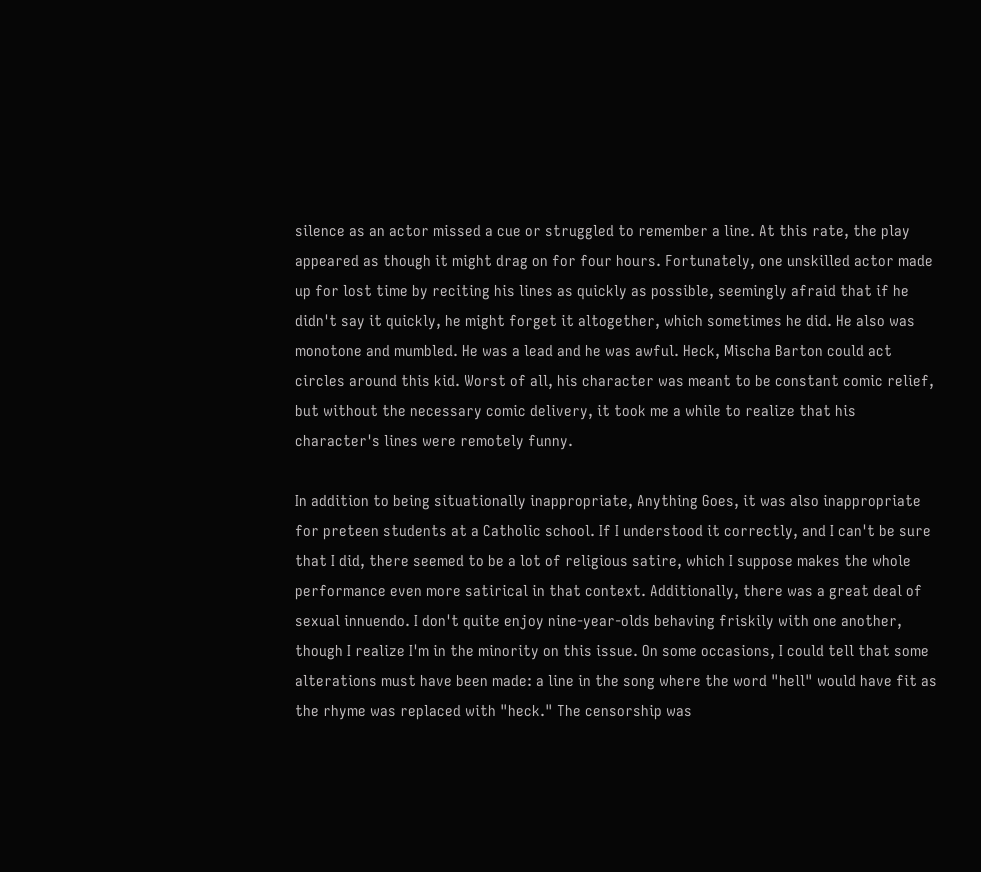silence as an actor missed a cue or struggled to remember a line. At this rate, the play appeared as though it might drag on for four hours. Fortunately, one unskilled actor made up for lost time by reciting his lines as quickly as possible, seemingly afraid that if he didn't say it quickly, he might forget it altogether, which sometimes he did. He also was monotone and mumbled. He was a lead and he was awful. Heck, Mischa Barton could act circles around this kid. Worst of all, his character was meant to be constant comic relief, but without the necessary comic delivery, it took me a while to realize that his character's lines were remotely funny.

In addition to being situationally inappropriate, Anything Goes, it was also inappropriate for preteen students at a Catholic school. If I understood it correctly, and I can't be sure that I did, there seemed to be a lot of religious satire, which I suppose makes the whole performance even more satirical in that context. Additionally, there was a great deal of sexual innuendo. I don't quite enjoy nine-year-olds behaving friskily with one another, though I realize I'm in the minority on this issue. On some occasions, I could tell that some alterations must have been made: a line in the song where the word "hell" would have fit as the rhyme was replaced with "heck." The censorship was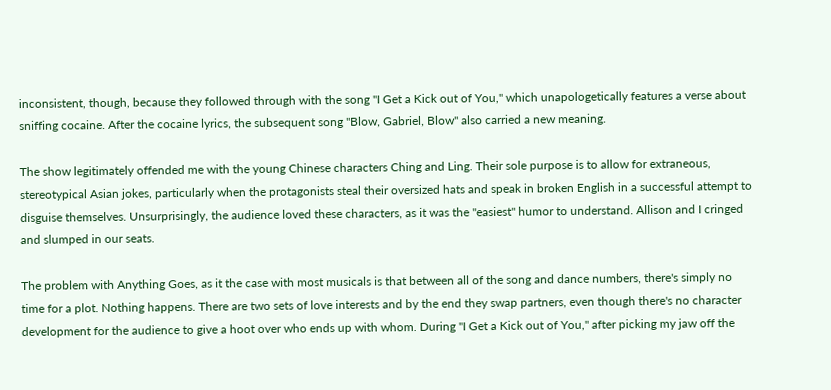inconsistent, though, because they followed through with the song "I Get a Kick out of You," which unapologetically features a verse about sniffing cocaine. After the cocaine lyrics, the subsequent song "Blow, Gabriel, Blow" also carried a new meaning.

The show legitimately offended me with the young Chinese characters Ching and Ling. Their sole purpose is to allow for extraneous, stereotypical Asian jokes, particularly when the protagonists steal their oversized hats and speak in broken English in a successful attempt to disguise themselves. Unsurprisingly, the audience loved these characters, as it was the "easiest" humor to understand. Allison and I cringed and slumped in our seats.

The problem with Anything Goes, as it the case with most musicals is that between all of the song and dance numbers, there's simply no time for a plot. Nothing happens. There are two sets of love interests and by the end they swap partners, even though there's no character development for the audience to give a hoot over who ends up with whom. During "I Get a Kick out of You," after picking my jaw off the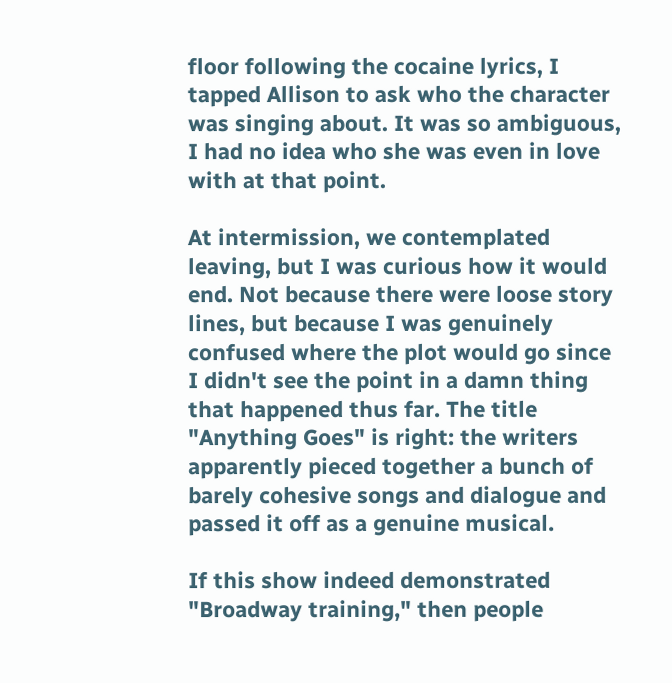floor following the cocaine lyrics, I tapped Allison to ask who the character was singing about. It was so ambiguous, I had no idea who she was even in love with at that point.

At intermission, we contemplated leaving, but I was curious how it would end. Not because there were loose story lines, but because I was genuinely confused where the plot would go since I didn't see the point in a damn thing that happened thus far. The title "Anything Goes" is right: the writers apparently pieced together a bunch of barely cohesive songs and dialogue and passed it off as a genuine musical.

If this show indeed demonstrated "Broadway training," then people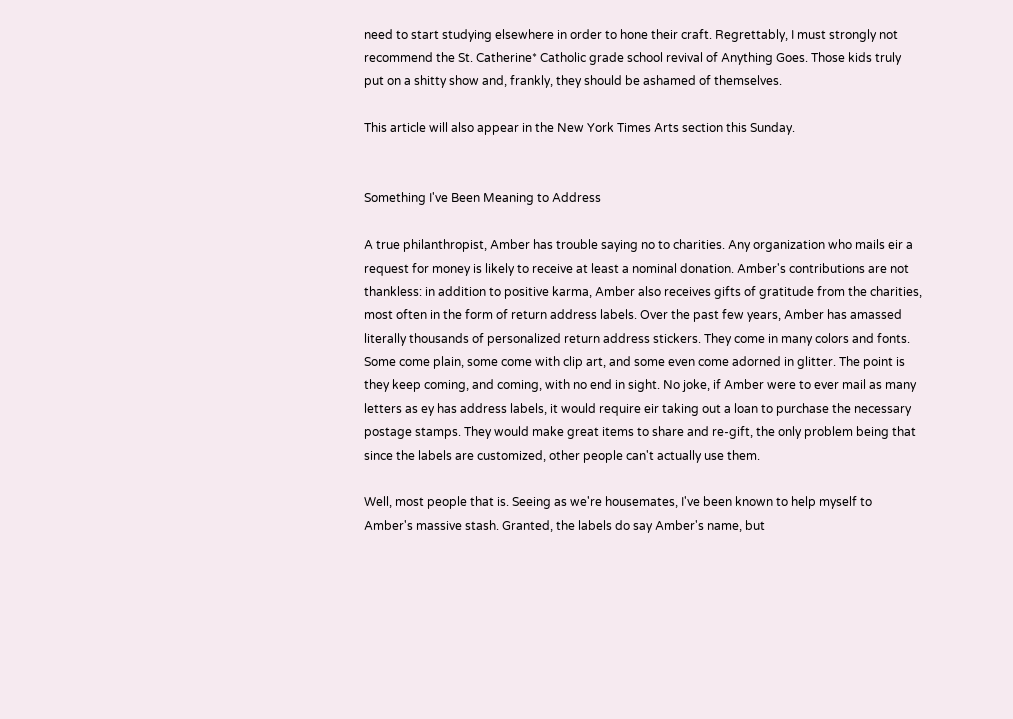need to start studying elsewhere in order to hone their craft. Regrettably, I must strongly not recommend the St. Catherine* Catholic grade school revival of Anything Goes. Those kids truly put on a shitty show and, frankly, they should be ashamed of themselves.

This article will also appear in the New York Times Arts section this Sunday.


Something I've Been Meaning to Address

A true philanthropist, Amber has trouble saying no to charities. Any organization who mails eir a request for money is likely to receive at least a nominal donation. Amber's contributions are not thankless: in addition to positive karma, Amber also receives gifts of gratitude from the charities, most often in the form of return address labels. Over the past few years, Amber has amassed literally thousands of personalized return address stickers. They come in many colors and fonts. Some come plain, some come with clip art, and some even come adorned in glitter. The point is they keep coming, and coming, with no end in sight. No joke, if Amber were to ever mail as many letters as ey has address labels, it would require eir taking out a loan to purchase the necessary postage stamps. They would make great items to share and re-gift, the only problem being that since the labels are customized, other people can't actually use them.

Well, most people that is. Seeing as we're housemates, I've been known to help myself to Amber's massive stash. Granted, the labels do say Amber's name, but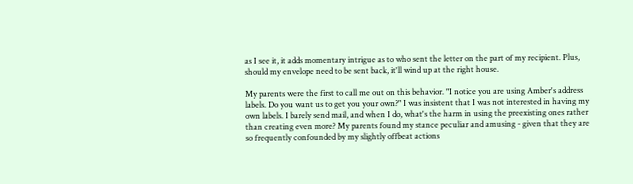as I see it, it adds momentary intrigue as to who sent the letter on the part of my recipient. Plus, should my envelope need to be sent back, it'll wind up at the right house.

My parents were the first to call me out on this behavior. "I notice you are using Amber's address labels. Do you want us to get you your own?" I was insistent that I was not interested in having my own labels. I barely send mail, and when I do, what's the harm in using the preexisting ones rather than creating even more? My parents found my stance peculiar and amusing - given that they are so frequently confounded by my slightly offbeat actions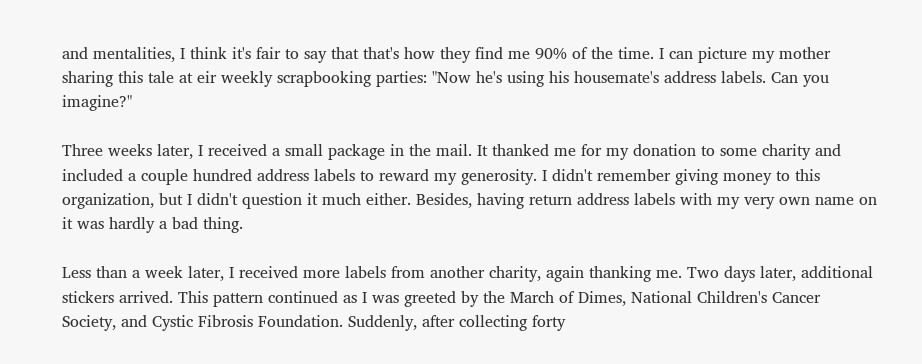and mentalities, I think it's fair to say that that's how they find me 90% of the time. I can picture my mother sharing this tale at eir weekly scrapbooking parties: "Now he's using his housemate's address labels. Can you imagine?"

Three weeks later, I received a small package in the mail. It thanked me for my donation to some charity and included a couple hundred address labels to reward my generosity. I didn't remember giving money to this organization, but I didn't question it much either. Besides, having return address labels with my very own name on it was hardly a bad thing.

Less than a week later, I received more labels from another charity, again thanking me. Two days later, additional stickers arrived. This pattern continued as I was greeted by the March of Dimes, National Children's Cancer Society, and Cystic Fibrosis Foundation. Suddenly, after collecting forty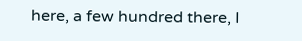here, a few hundred there, I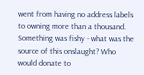went from having no address labels to owning more than a thousand. Something was fishy - what was the source of this onslaught? Who would donate to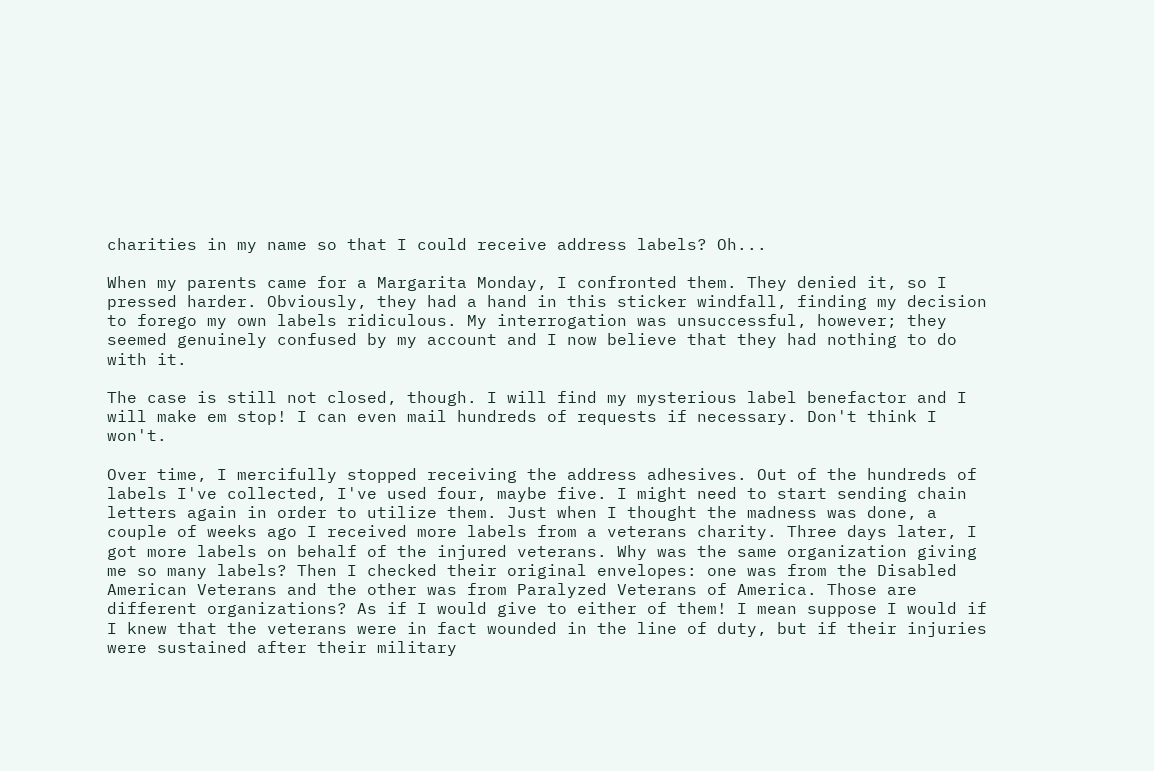charities in my name so that I could receive address labels? Oh...

When my parents came for a Margarita Monday, I confronted them. They denied it, so I pressed harder. Obviously, they had a hand in this sticker windfall, finding my decision to forego my own labels ridiculous. My interrogation was unsuccessful, however; they seemed genuinely confused by my account and I now believe that they had nothing to do with it.

The case is still not closed, though. I will find my mysterious label benefactor and I will make em stop! I can even mail hundreds of requests if necessary. Don't think I won't.

Over time, I mercifully stopped receiving the address adhesives. Out of the hundreds of labels I've collected, I've used four, maybe five. I might need to start sending chain letters again in order to utilize them. Just when I thought the madness was done, a couple of weeks ago I received more labels from a veterans charity. Three days later, I got more labels on behalf of the injured veterans. Why was the same organization giving me so many labels? Then I checked their original envelopes: one was from the Disabled American Veterans and the other was from Paralyzed Veterans of America. Those are different organizations? As if I would give to either of them! I mean suppose I would if I knew that the veterans were in fact wounded in the line of duty, but if their injuries were sustained after their military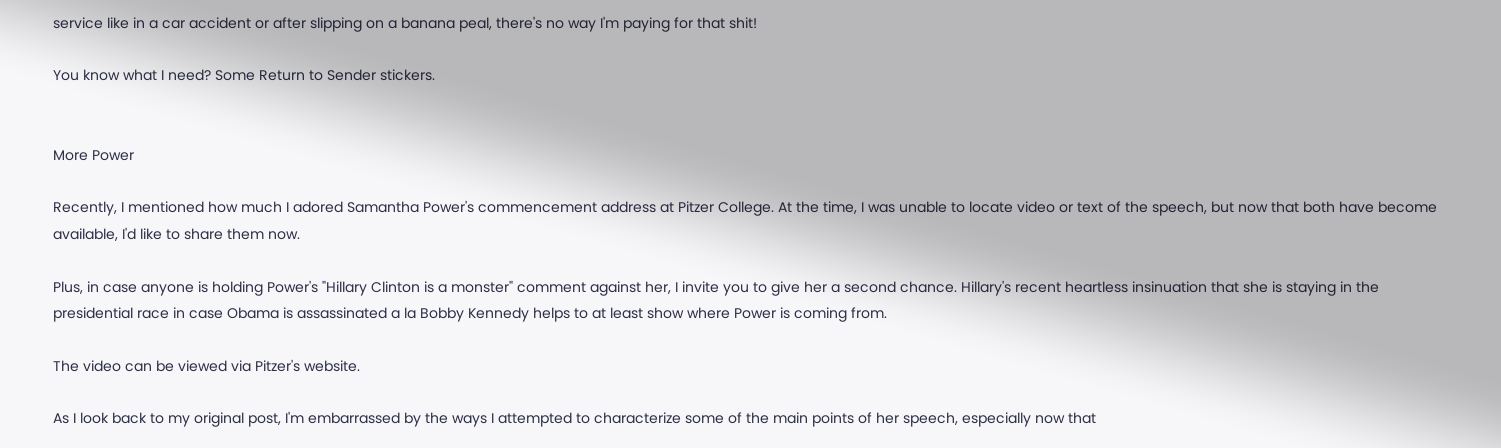service like in a car accident or after slipping on a banana peal, there's no way I'm paying for that shit!

You know what I need? Some Return to Sender stickers.


More Power

Recently, I mentioned how much I adored Samantha Power's commencement address at Pitzer College. At the time, I was unable to locate video or text of the speech, but now that both have become available, I'd like to share them now.

Plus, in case anyone is holding Power's "Hillary Clinton is a monster" comment against her, I invite you to give her a second chance. Hillary's recent heartless insinuation that she is staying in the presidential race in case Obama is assassinated a la Bobby Kennedy helps to at least show where Power is coming from.

The video can be viewed via Pitzer's website.

As I look back to my original post, I'm embarrassed by the ways I attempted to characterize some of the main points of her speech, especially now that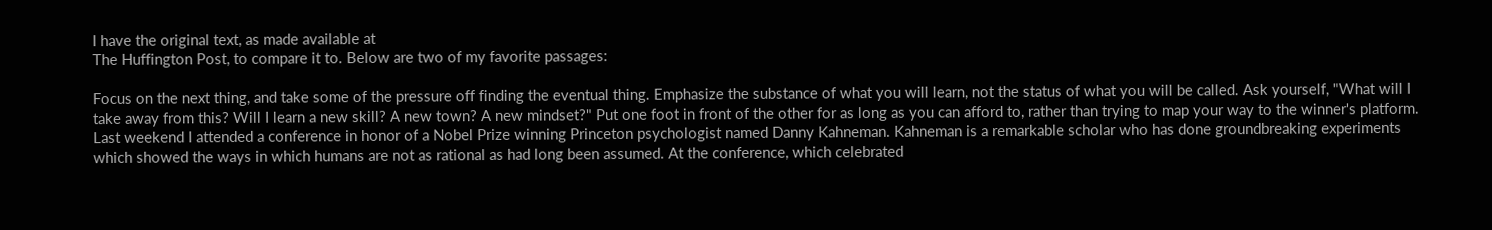I have the original text, as made available at
The Huffington Post, to compare it to. Below are two of my favorite passages:

Focus on the next thing, and take some of the pressure off finding the eventual thing. Emphasize the substance of what you will learn, not the status of what you will be called. Ask yourself, "What will I take away from this? Will I learn a new skill? A new town? A new mindset?" Put one foot in front of the other for as long as you can afford to, rather than trying to map your way to the winner's platform.
Last weekend I attended a conference in honor of a Nobel Prize winning Princeton psychologist named Danny Kahneman. Kahneman is a remarkable scholar who has done groundbreaking experiments which showed the ways in which humans are not as rational as had long been assumed. At the conference, which celebrated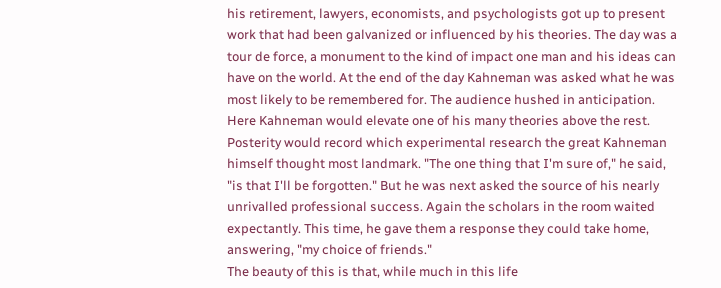his retirement, lawyers, economists, and psychologists got up to present work that had been galvanized or influenced by his theories. The day was a tour de force, a monument to the kind of impact one man and his ideas can have on the world. At the end of the day Kahneman was asked what he was most likely to be remembered for. The audience hushed in anticipation. Here Kahneman would elevate one of his many theories above the rest. Posterity would record which experimental research the great Kahneman himself thought most landmark. "The one thing that I'm sure of," he said, "is that I'll be forgotten." But he was next asked the source of his nearly unrivalled professional success. Again the scholars in the room waited expectantly. This time, he gave them a response they could take home, answering, "my choice of friends."
The beauty of this is that, while much in this life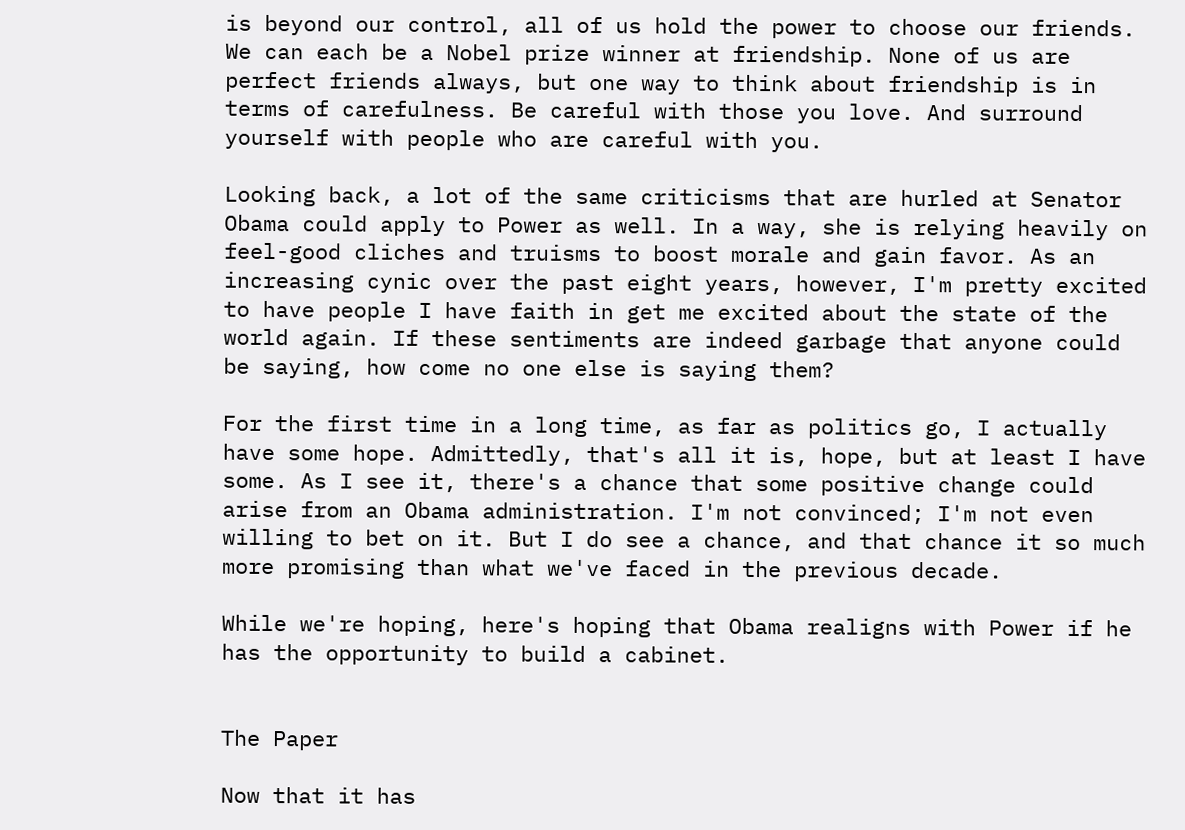is beyond our control, all of us hold the power to choose our friends. We can each be a Nobel prize winner at friendship. None of us are perfect friends always, but one way to think about friendship is in terms of carefulness. Be careful with those you love. And surround yourself with people who are careful with you.

Looking back, a lot of the same criticisms that are hurled at Senator Obama could apply to Power as well. In a way, she is relying heavily on feel-good cliches and truisms to boost morale and gain favor. As an increasing cynic over the past eight years, however, I'm pretty excited to have people I have faith in get me excited about the state of the world again. If these sentiments are indeed garbage that anyone could be saying, how come no one else is saying them?

For the first time in a long time, as far as politics go, I actually have some hope. Admittedly, that's all it is, hope, but at least I have some. As I see it, there's a chance that some positive change could arise from an Obama administration. I'm not convinced; I'm not even willing to bet on it. But I do see a chance, and that chance it so much more promising than what we've faced in the previous decade.

While we're hoping, here's hoping that Obama realigns with Power if he has the opportunity to build a cabinet.


The Paper

Now that it has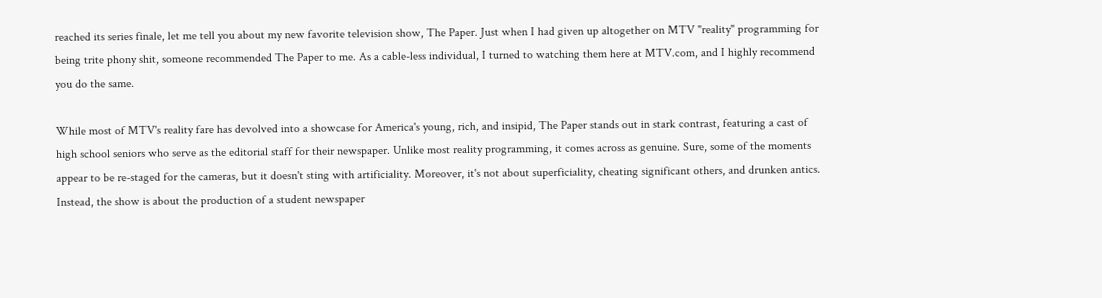reached its series finale, let me tell you about my new favorite television show, The Paper. Just when I had given up altogether on MTV "reality" programming for being trite phony shit, someone recommended The Paper to me. As a cable-less individual, I turned to watching them here at MTV.com, and I highly recommend you do the same.

While most of MTV's reality fare has devolved into a showcase for America's young, rich, and insipid, The Paper stands out in stark contrast, featuring a cast of high school seniors who serve as the editorial staff for their newspaper. Unlike most reality programming, it comes across as genuine. Sure, some of the moments appear to be re-staged for the cameras, but it doesn't sting with artificiality. Moreover, it's not about superficiality, cheating significant others, and drunken antics. Instead, the show is about the production of a student newspaper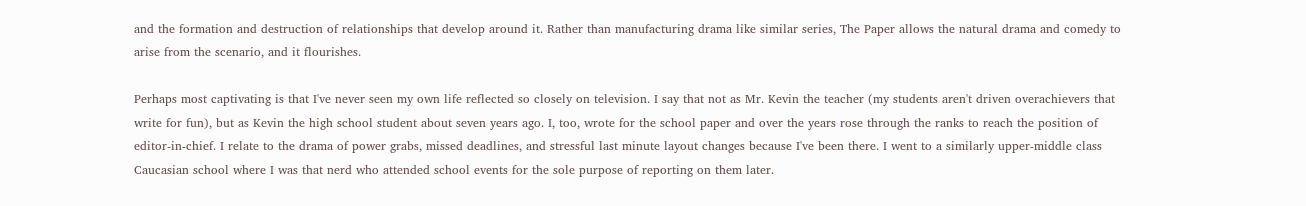and the formation and destruction of relationships that develop around it. Rather than manufacturing drama like similar series, The Paper allows the natural drama and comedy to arise from the scenario, and it flourishes.

Perhaps most captivating is that I've never seen my own life reflected so closely on television. I say that not as Mr. Kevin the teacher (my students aren't driven overachievers that write for fun), but as Kevin the high school student about seven years ago. I, too, wrote for the school paper and over the years rose through the ranks to reach the position of editor-in-chief. I relate to the drama of power grabs, missed deadlines, and stressful last minute layout changes because I've been there. I went to a similarly upper-middle class Caucasian school where I was that nerd who attended school events for the sole purpose of reporting on them later.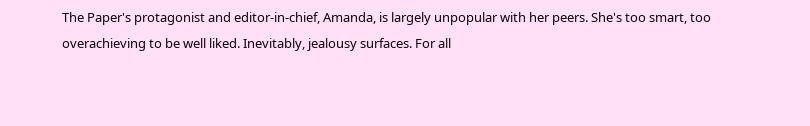The Paper's protagonist and editor-in-chief, Amanda, is largely unpopular with her peers. She's too smart, too overachieving to be well liked. Inevitably, jealousy surfaces. For all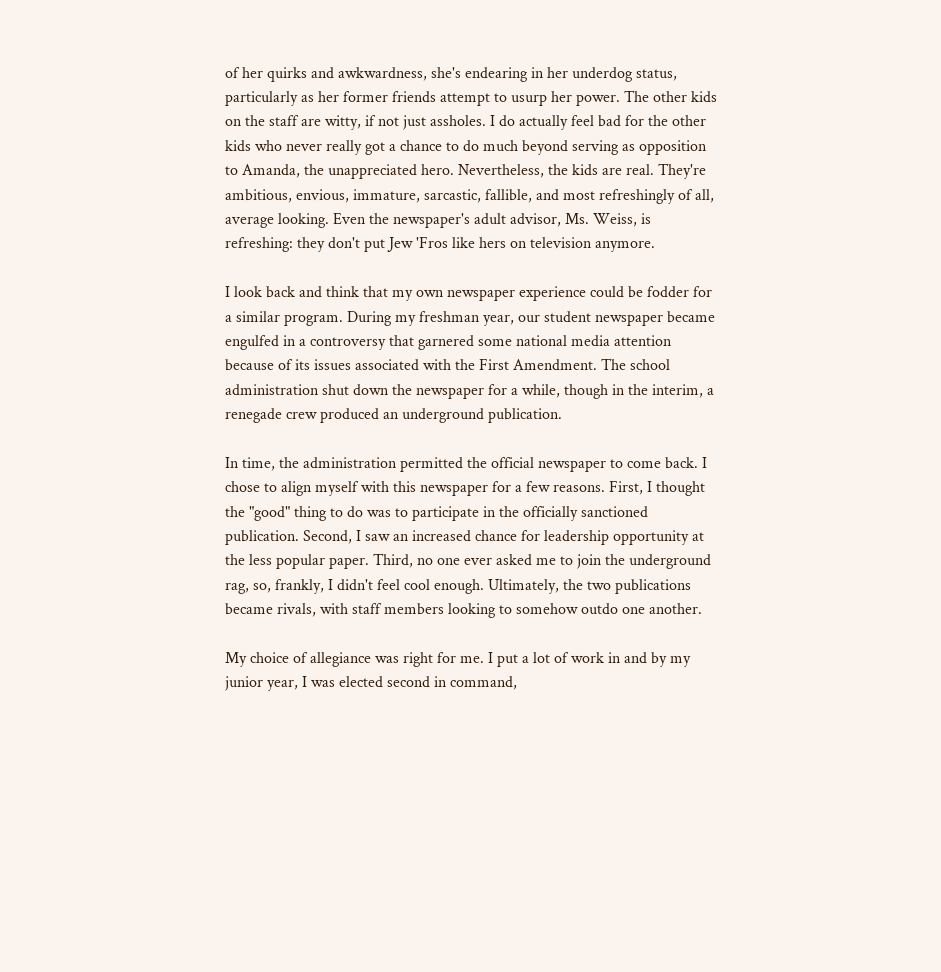of her quirks and awkwardness, she's endearing in her underdog status, particularly as her former friends attempt to usurp her power. The other kids on the staff are witty, if not just assholes. I do actually feel bad for the other kids who never really got a chance to do much beyond serving as opposition to Amanda, the unappreciated hero. Nevertheless, the kids are real. They're ambitious, envious, immature, sarcastic, fallible, and most refreshingly of all, average looking. Even the newspaper's adult advisor, Ms. Weiss, is refreshing: they don't put Jew 'Fros like hers on television anymore.

I look back and think that my own newspaper experience could be fodder for a similar program. During my freshman year, our student newspaper became engulfed in a controversy that garnered some national media attention because of its issues associated with the First Amendment. The school administration shut down the newspaper for a while, though in the interim, a renegade crew produced an underground publication.

In time, the administration permitted the official newspaper to come back. I chose to align myself with this newspaper for a few reasons. First, I thought the "good" thing to do was to participate in the officially sanctioned publication. Second, I saw an increased chance for leadership opportunity at the less popular paper. Third, no one ever asked me to join the underground rag, so, frankly, I didn't feel cool enough. Ultimately, the two publications became rivals, with staff members looking to somehow outdo one another.

My choice of allegiance was right for me. I put a lot of work in and by my junior year, I was elected second in command,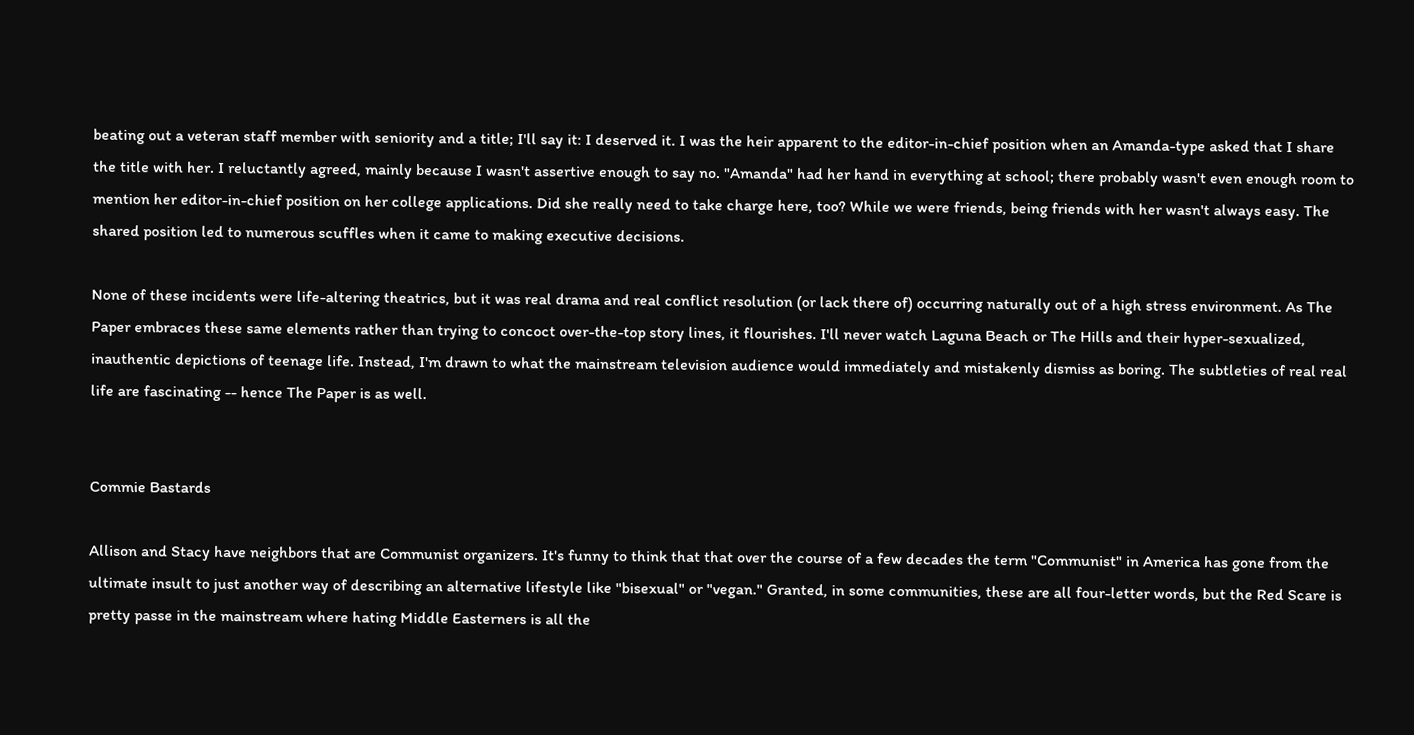beating out a veteran staff member with seniority and a title; I'll say it: I deserved it. I was the heir apparent to the editor-in-chief position when an Amanda-type asked that I share the title with her. I reluctantly agreed, mainly because I wasn't assertive enough to say no. "Amanda" had her hand in everything at school; there probably wasn't even enough room to mention her editor-in-chief position on her college applications. Did she really need to take charge here, too? While we were friends, being friends with her wasn't always easy. The shared position led to numerous scuffles when it came to making executive decisions.

None of these incidents were life-altering theatrics, but it was real drama and real conflict resolution (or lack there of) occurring naturally out of a high stress environment. As The Paper embraces these same elements rather than trying to concoct over-the-top story lines, it flourishes. I'll never watch Laguna Beach or The Hills and their hyper-sexualized, inauthentic depictions of teenage life. Instead, I'm drawn to what the mainstream television audience would immediately and mistakenly dismiss as boring. The subtleties of real real life are fascinating -- hence The Paper is as well.


Commie Bastards

Allison and Stacy have neighbors that are Communist organizers. It's funny to think that that over the course of a few decades the term "Communist" in America has gone from the ultimate insult to just another way of describing an alternative lifestyle like "bisexual" or "vegan." Granted, in some communities, these are all four-letter words, but the Red Scare is pretty passe in the mainstream where hating Middle Easterners is all the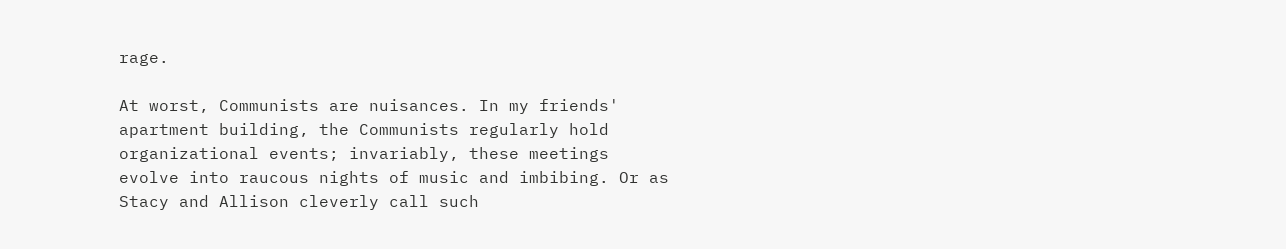rage.

At worst, Communists are nuisances. In my friends' apartment building, the Communists regularly hold organizational events; invariably, these meetings evolve into raucous nights of music and imbibing. Or as Stacy and Allison cleverly call such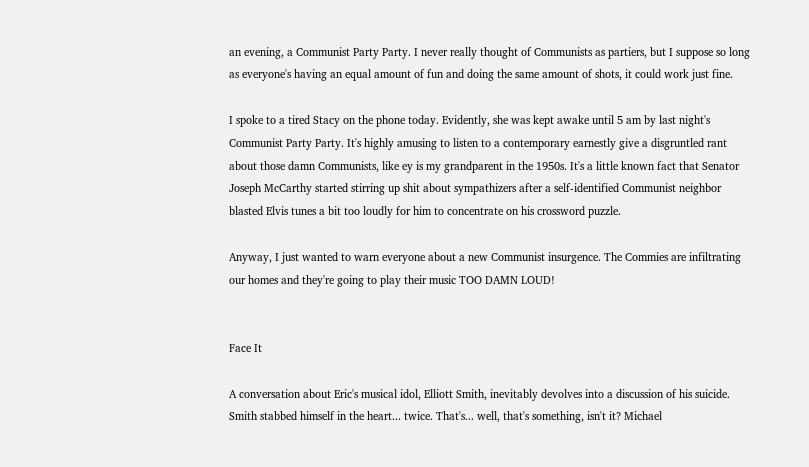an evening, a Communist Party Party. I never really thought of Communists as partiers, but I suppose so long as everyone's having an equal amount of fun and doing the same amount of shots, it could work just fine.

I spoke to a tired Stacy on the phone today. Evidently, she was kept awake until 5 am by last night's Communist Party Party. It's highly amusing to listen to a contemporary earnestly give a disgruntled rant about those damn Communists, like ey is my grandparent in the 1950s. It's a little known fact that Senator Joseph McCarthy started stirring up shit about sympathizers after a self-identified Communist neighbor blasted Elvis tunes a bit too loudly for him to concentrate on his crossword puzzle.

Anyway, I just wanted to warn everyone about a new Communist insurgence. The Commies are infiltrating our homes and they're going to play their music TOO DAMN LOUD!


Face It

A conversation about Eric's musical idol, Elliott Smith, inevitably devolves into a discussion of his suicide. Smith stabbed himself in the heart... twice. That's... well, that's something, isn't it? Michael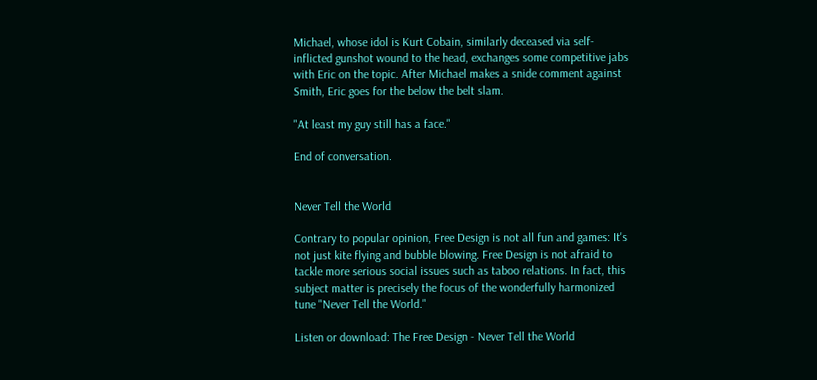Michael, whose idol is Kurt Cobain, similarly deceased via self-inflicted gunshot wound to the head, exchanges some competitive jabs with Eric on the topic. After Michael makes a snide comment against Smith, Eric goes for the below the belt slam.

"At least my guy still has a face."

End of conversation.


Never Tell the World

Contrary to popular opinion, Free Design is not all fun and games: It's not just kite flying and bubble blowing. Free Design is not afraid to tackle more serious social issues such as taboo relations. In fact, this subject matter is precisely the focus of the wonderfully harmonized tune "Never Tell the World."

Listen or download: The Free Design - Never Tell the World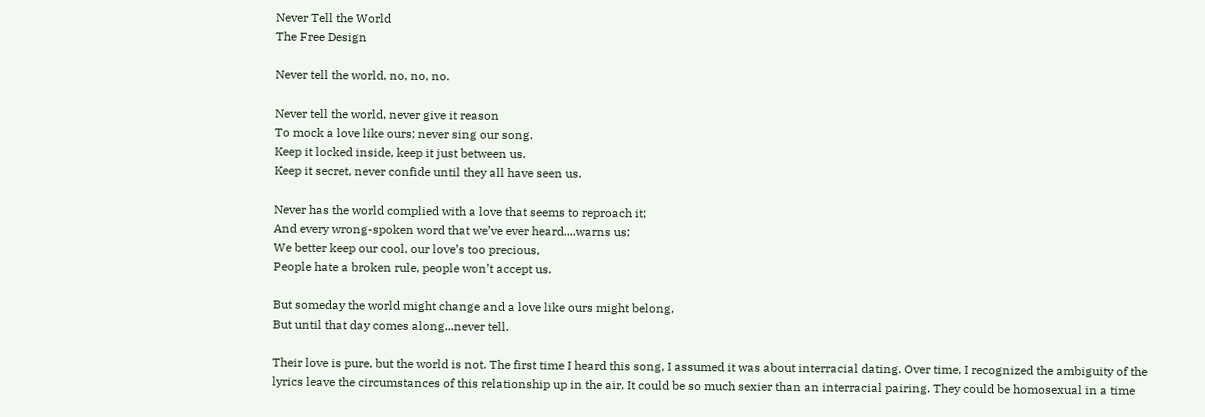Never Tell the World
The Free Design

Never tell the world, no, no, no.

Never tell the world, never give it reason
To mock a love like ours; never sing our song.
Keep it locked inside, keep it just between us.
Keep it secret, never confide until they all have seen us.

Never has the world complied with a love that seems to reproach it;
And every wrong-spoken word that we’ve ever heard....warns us:
We better keep our cool, our love’s too precious,
People hate a broken rule, people won’t accept us.

But someday the world might change and a love like ours might belong,
But until that day comes along...never tell.

Their love is pure, but the world is not. The first time I heard this song, I assumed it was about interracial dating. Over time, I recognized the ambiguity of the lyrics leave the circumstances of this relationship up in the air. It could be so much sexier than an interracial pairing. They could be homosexual in a time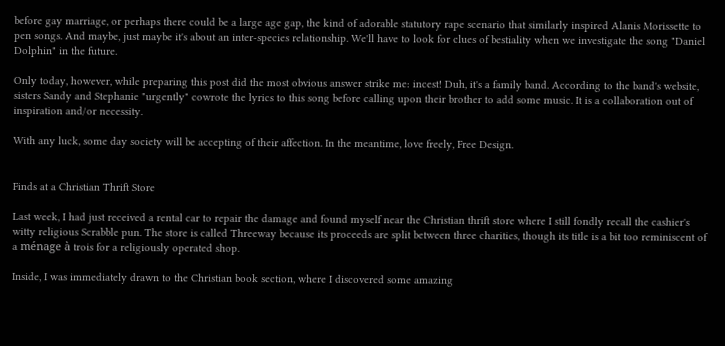before gay marriage, or perhaps there could be a large age gap, the kind of adorable statutory rape scenario that similarly inspired Alanis Morissette to pen songs. And maybe, just maybe it's about an inter-species relationship. We'll have to look for clues of bestiality when we investigate the song "Daniel Dolphin" in the future.

Only today, however, while preparing this post did the most obvious answer strike me: incest! Duh, it's a family band. According to the band's website, sisters Sandy and Stephanie "urgently" cowrote the lyrics to this song before calling upon their brother to add some music. It is a collaboration out of inspiration and/or necessity.

With any luck, some day society will be accepting of their affection. In the meantime, love freely, Free Design.


Finds at a Christian Thrift Store

Last week, I had just received a rental car to repair the damage and found myself near the Christian thrift store where I still fondly recall the cashier's witty religious Scrabble pun. The store is called Threeway because its proceeds are split between three charities, though its title is a bit too reminiscent of a ménage à trois for a religiously operated shop.

Inside, I was immediately drawn to the Christian book section, where I discovered some amazing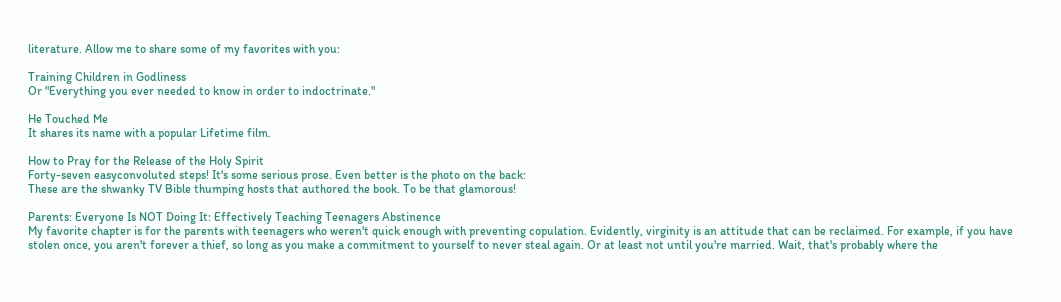literature. Allow me to share some of my favorites with you:

Training Children in Godliness
Or "Everything you ever needed to know in order to indoctrinate."

He Touched Me
It shares its name with a popular Lifetime film.

How to Pray for the Release of the Holy Spirit
Forty-seven easyconvoluted steps! It's some serious prose. Even better is the photo on the back:
These are the shwanky TV Bible thumping hosts that authored the book. To be that glamorous!

Parents: Everyone Is NOT Doing It: Effectively Teaching Teenagers Abstinence
My favorite chapter is for the parents with teenagers who weren't quick enough with preventing copulation. Evidently, virginity is an attitude that can be reclaimed. For example, if you have stolen once, you aren't forever a thief, so long as you make a commitment to yourself to never steal again. Or at least not until you're married. Wait, that's probably where the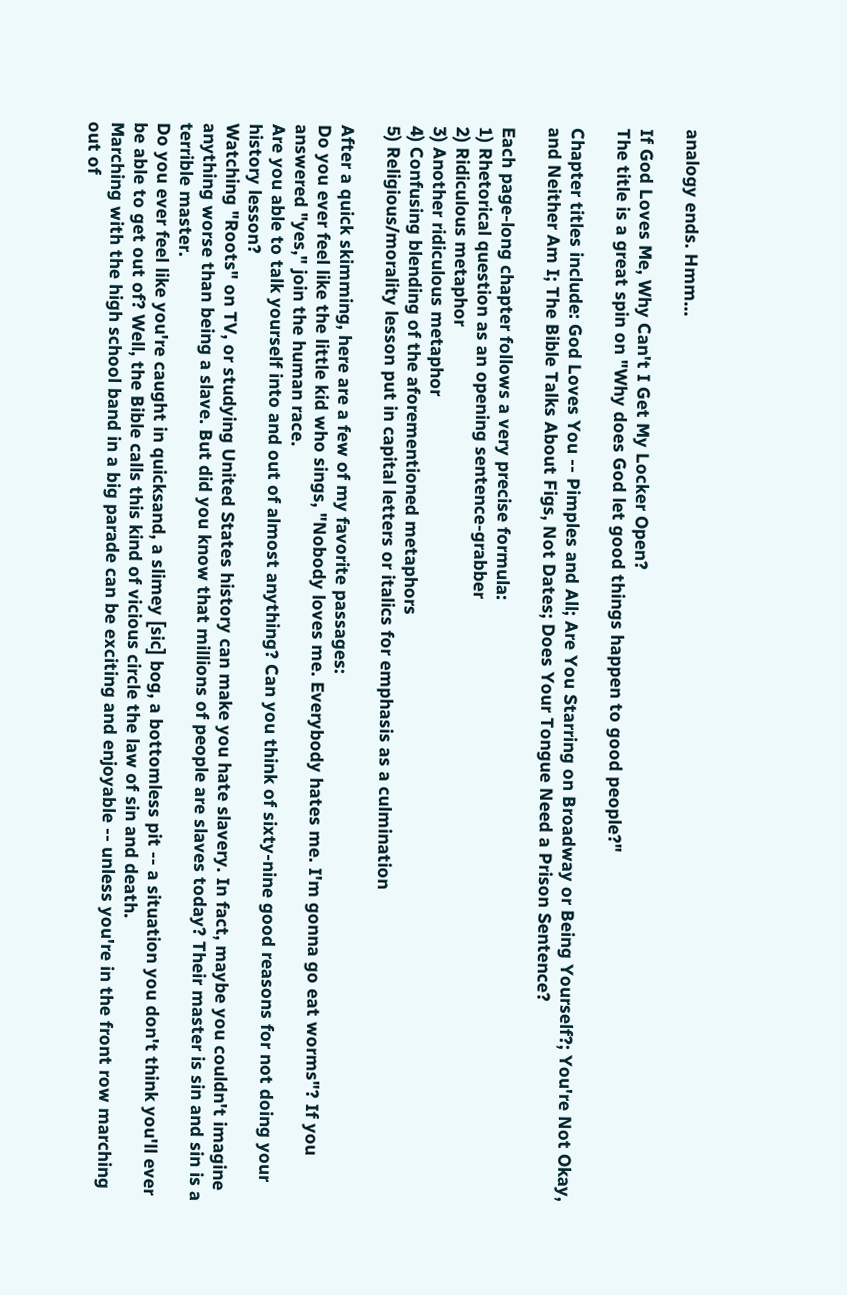analogy ends. Hmm...

If God Loves Me, Why Can't I Get My Locker Open?
The title is a great spin on "Why does God let good things happen to good people?"

Chapter titles include: God Loves You -- Pimples and All; Are You Starring on Broadway or Being Yourself?; You're Not Okay, and Neither Am I; The Bible Talks About Figs, Not Dates; Does Your Tongue Need a Prison Sentence?

Each page-long chapter follows a very precise formula:
1) Rhetorical question as an opening sentence-grabber
2) Ridiculous metaphor
3) Another ridiculous metaphor
4) Confusing blending of the aforementioned metaphors
5) Religious/morality lesson put in capital letters or italics for emphasis as a culmination

After a quick skimming, here are a few of my favorite passages:
Do you ever feel like the little kid who sings, "Nobody loves me. Everybody hates me. I'm gonna go eat worms"? If you answered "yes," join the human race.
Are you able to talk yourself into and out of almost anything? Can you think of sixty-nine good reasons for not doing your history lesson?
Watching "Roots" on TV, or studying United States history can make you hate slavery. In fact, maybe you couldn't imagine anything worse than being a slave. But did you know that millions of people are slaves today? Their master is sin and sin is a terrible master.
Do you ever feel like you're caught in quicksand, a slimey [sic] bog, a bottomless pit -- a situation you don't think you'll ever be able to get out of? Well, the Bible calls this kind of vicious circle the law of sin and death.
Marching with the high school band in a big parade can be exciting and enjoyable -- unless you're in the front row marching out of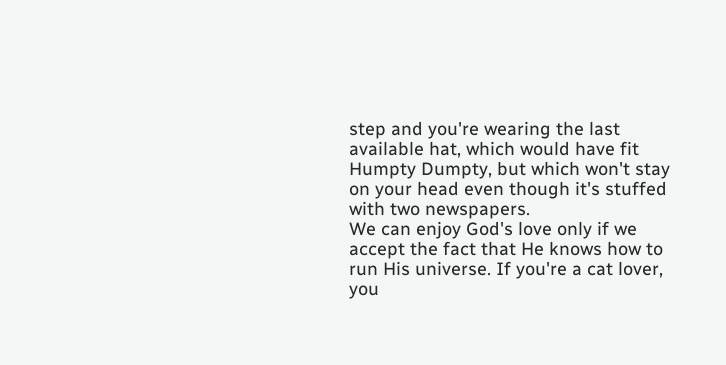step and you're wearing the last available hat, which would have fit Humpty Dumpty, but which won't stay on your head even though it's stuffed with two newspapers.
We can enjoy God's love only if we accept the fact that He knows how to run His universe. If you're a cat lover, you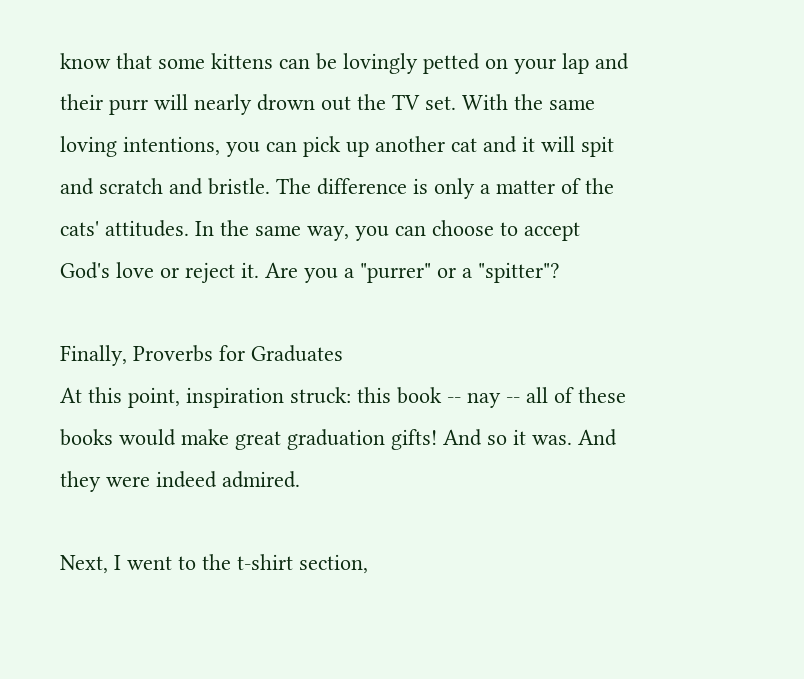know that some kittens can be lovingly petted on your lap and their purr will nearly drown out the TV set. With the same loving intentions, you can pick up another cat and it will spit and scratch and bristle. The difference is only a matter of the cats' attitudes. In the same way, you can choose to accept God's love or reject it. Are you a "purrer" or a "spitter"?

Finally, Proverbs for Graduates
At this point, inspiration struck: this book -- nay -- all of these books would make great graduation gifts! And so it was. And they were indeed admired.

Next, I went to the t-shirt section,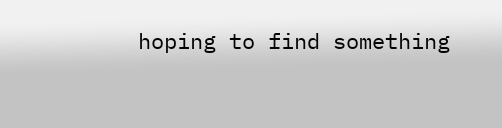hoping to find something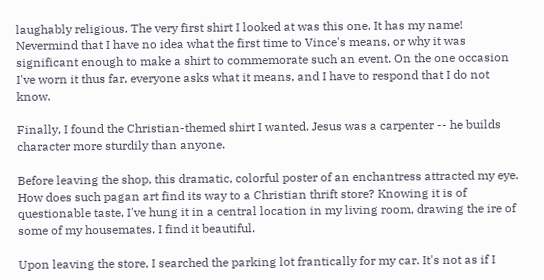laughably religious. The very first shirt I looked at was this one. It has my name! Nevermind that I have no idea what the first time to Vince's means, or why it was significant enough to make a shirt to commemorate such an event. On the one occasion I've worn it thus far, everyone asks what it means, and I have to respond that I do not know.

Finally, I found the Christian-themed shirt I wanted. Jesus was a carpenter -- he builds character more sturdily than anyone.

Before leaving the shop, this dramatic, colorful poster of an enchantress attracted my eye. How does such pagan art find its way to a Christian thrift store? Knowing it is of questionable taste, I've hung it in a central location in my living room, drawing the ire of some of my housemates. I find it beautiful.

Upon leaving the store, I searched the parking lot frantically for my car. It's not as if I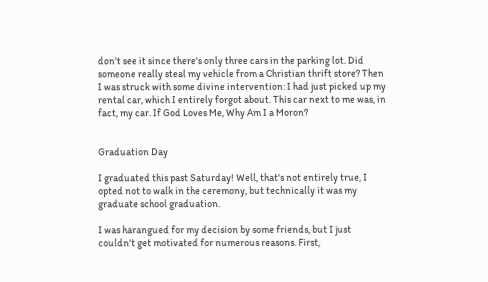don't see it since there's only three cars in the parking lot. Did someone really steal my vehicle from a Christian thrift store? Then I was struck with some divine intervention: I had just picked up my rental car, which I entirely forgot about. This car next to me was, in fact, my car. If God Loves Me, Why Am I a Moron?


Graduation Day

I graduated this past Saturday! Well, that's not entirely true, I opted not to walk in the ceremony, but technically it was my graduate school graduation.

I was harangued for my decision by some friends, but I just couldn't get motivated for numerous reasons. First,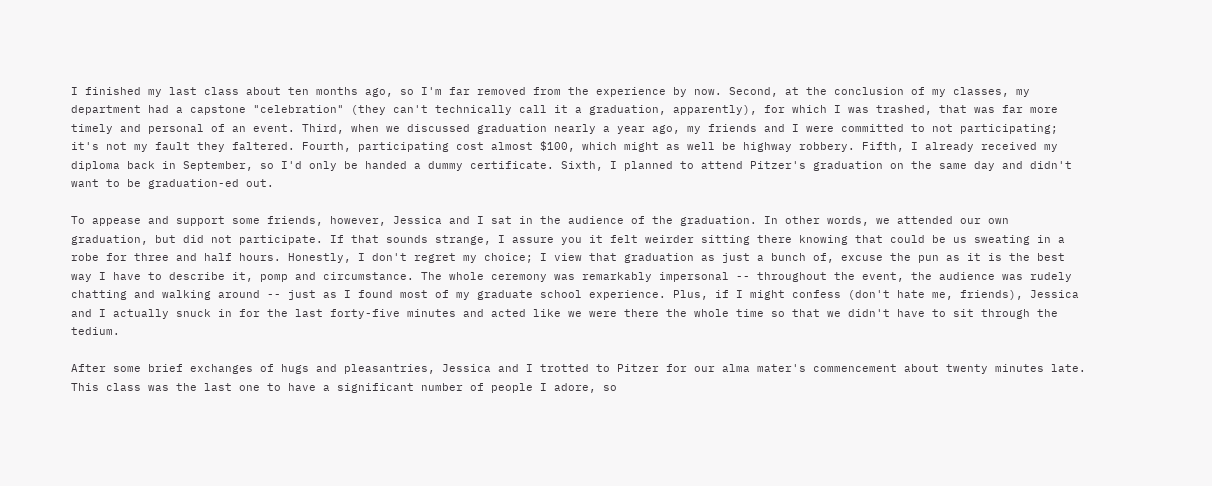I finished my last class about ten months ago, so I'm far removed from the experience by now. Second, at the conclusion of my classes, my department had a capstone "celebration" (they can't technically call it a graduation, apparently), for which I was trashed, that was far more timely and personal of an event. Third, when we discussed graduation nearly a year ago, my friends and I were committed to not participating; it's not my fault they faltered. Fourth, participating cost almost $100, which might as well be highway robbery. Fifth, I already received my diploma back in September, so I'd only be handed a dummy certificate. Sixth, I planned to attend Pitzer's graduation on the same day and didn't want to be graduation-ed out.

To appease and support some friends, however, Jessica and I sat in the audience of the graduation. In other words, we attended our own graduation, but did not participate. If that sounds strange, I assure you it felt weirder sitting there knowing that could be us sweating in a robe for three and half hours. Honestly, I don't regret my choice; I view that graduation as just a bunch of, excuse the pun as it is the best way I have to describe it, pomp and circumstance. The whole ceremony was remarkably impersonal -- throughout the event, the audience was rudely chatting and walking around -- just as I found most of my graduate school experience. Plus, if I might confess (don't hate me, friends), Jessica and I actually snuck in for the last forty-five minutes and acted like we were there the whole time so that we didn't have to sit through the tedium.

After some brief exchanges of hugs and pleasantries, Jessica and I trotted to Pitzer for our alma mater's commencement about twenty minutes late. This class was the last one to have a significant number of people I adore, so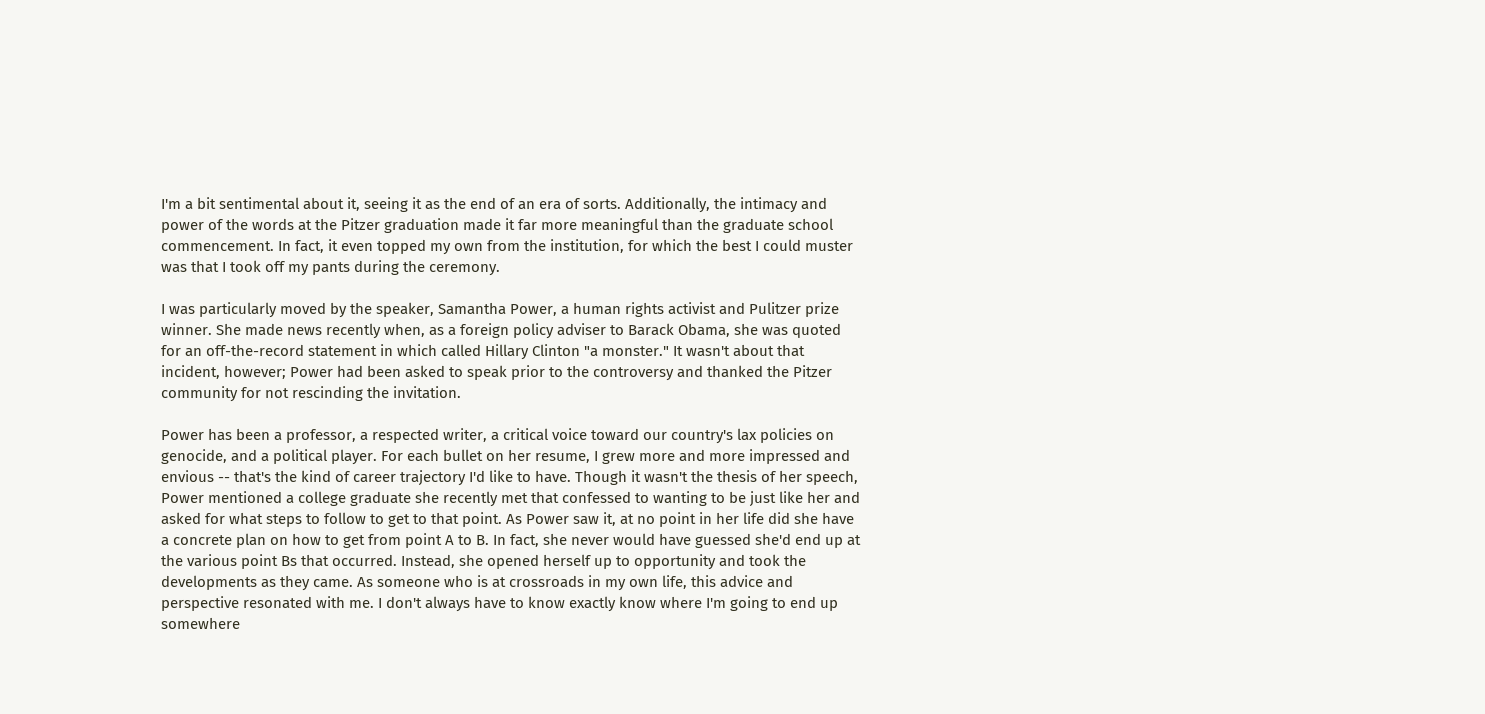I'm a bit sentimental about it, seeing it as the end of an era of sorts. Additionally, the intimacy and power of the words at the Pitzer graduation made it far more meaningful than the graduate school commencement. In fact, it even topped my own from the institution, for which the best I could muster was that I took off my pants during the ceremony.

I was particularly moved by the speaker, Samantha Power, a human rights activist and Pulitzer prize winner. She made news recently when, as a foreign policy adviser to Barack Obama, she was quoted for an off-the-record statement in which called Hillary Clinton "a monster." It wasn't about that incident, however; Power had been asked to speak prior to the controversy and thanked the Pitzer community for not rescinding the invitation.

Power has been a professor, a respected writer, a critical voice toward our country's lax policies on genocide, and a political player. For each bullet on her resume, I grew more and more impressed and envious -- that's the kind of career trajectory I'd like to have. Though it wasn't the thesis of her speech, Power mentioned a college graduate she recently met that confessed to wanting to be just like her and asked for what steps to follow to get to that point. As Power saw it, at no point in her life did she have a concrete plan on how to get from point A to B. In fact, she never would have guessed she'd end up at the various point Bs that occurred. Instead, she opened herself up to opportunity and took the developments as they came. As someone who is at crossroads in my own life, this advice and perspective resonated with me. I don't always have to know exactly know where I'm going to end up somewhere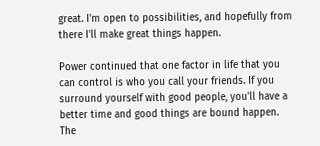great. I'm open to possibilities, and hopefully from there I'll make great things happen.

Power continued that one factor in life that you can control is who you call your friends. If you surround yourself with good people, you'll have a better time and good things are bound happen. The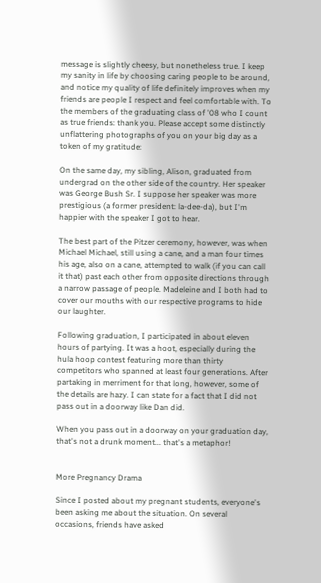message is slightly cheesy, but nonetheless true. I keep my sanity in life by choosing caring people to be around, and notice my quality of life definitely improves when my friends are people I respect and feel comfortable with. To the members of the graduating class of '08 who I count as true friends: thank you. Please accept some distinctly unflattering photographs of you on your big day as a token of my gratitude:

On the same day, my sibling, Alison, graduated from undergrad on the other side of the country. Her speaker was George Bush Sr. I suppose her speaker was more prestigious (a former president: la-dee-da), but I'm happier with the speaker I got to hear.

The best part of the Pitzer ceremony, however, was when Michael Michael, still using a cane, and a man four times his age, also on a cane, attempted to walk (if you can call it that) past each other from opposite directions through a narrow passage of people. Madeleine and I both had to cover our mouths with our respective programs to hide our laughter.

Following graduation, I participated in about eleven hours of partying. It was a hoot, especially during the hula hoop contest featuring more than thirty competitors who spanned at least four generations. After partaking in merriment for that long, however, some of the details are hazy. I can state for a fact that I did not pass out in a doorway like Dan did.

When you pass out in a doorway on your graduation day, that's not a drunk moment... that's a metaphor!


More Pregnancy Drama

Since I posted about my pregnant students, everyone's been asking me about the situation. On several occasions, friends have asked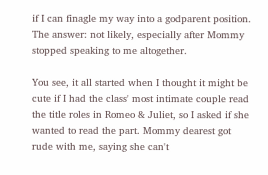if I can finagle my way into a godparent position. The answer: not likely, especially after Mommy stopped speaking to me altogether.

You see, it all started when I thought it might be cute if I had the class' most intimate couple read the title roles in Romeo & Juliet, so I asked if she wanted to read the part. Mommy dearest got rude with me, saying she can't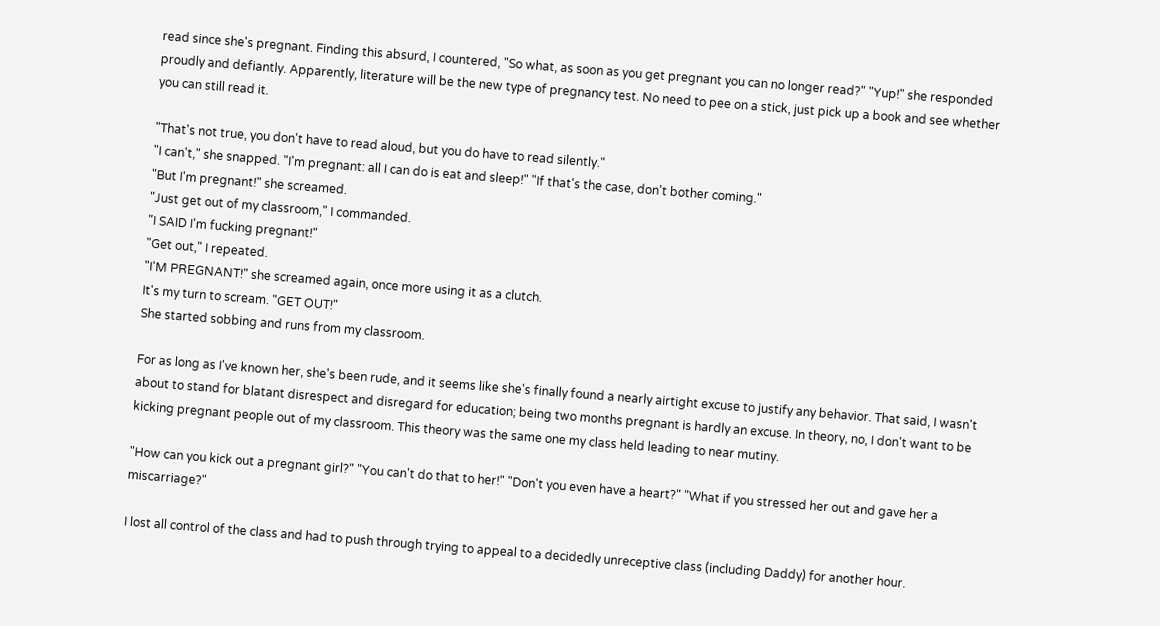read since she's pregnant. Finding this absurd, I countered, "So what, as soon as you get pregnant you can no longer read?" "Yup!" she responded proudly and defiantly. Apparently, literature will be the new type of pregnancy test. No need to pee on a stick, just pick up a book and see whether you can still read it.

"That's not true, you don't have to read aloud, but you do have to read silently."
"I can't," she snapped. "I'm pregnant: all I can do is eat and sleep!" "If that's the case, don't bother coming."
"But I'm pregnant!" she screamed.
"Just get out of my classroom," I commanded.
"I SAID I'm fucking pregnant!"
"Get out," I repeated.
"I'M PREGNANT!" she screamed again, once more using it as a clutch.
It's my turn to scream. "GET OUT!"
She started sobbing and runs from my classroom.

For as long as I've known her, she's been rude, and it seems like she's finally found a nearly airtight excuse to justify any behavior. That said, I wasn't about to stand for blatant disrespect and disregard for education; being two months pregnant is hardly an excuse. In theory, no, I don't want to be kicking pregnant people out of my classroom. This theory was the same one my class held leading to near mutiny.

"How can you kick out a pregnant girl?" "You can't do that to her!" "Don't you even have a heart?" "What if you stressed her out and gave her a miscarriage?"

I lost all control of the class and had to push through trying to appeal to a decidedly unreceptive class (including Daddy) for another hour.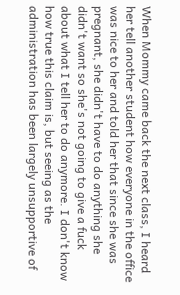When Mommy came back the next class, I heard her tell another student how everyone in the office was nice to her and told her that since she was pregnant, she didn't have to do anything she didn't want so she's not going to give a fuck about what I tell her to do anymore. I don't know how true this claim is, but seeing as the administration has been largely unsupportive of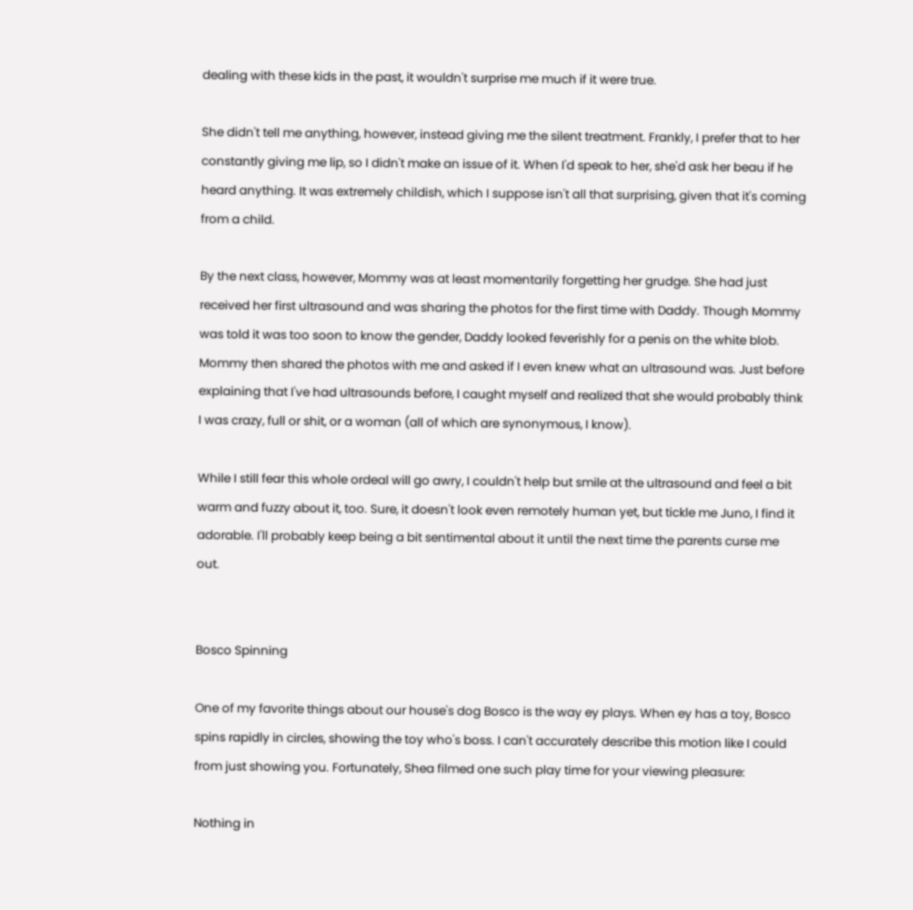dealing with these kids in the past, it wouldn't surprise me much if it were true.

She didn't tell me anything, however, instead giving me the silent treatment. Frankly, I prefer that to her constantly giving me lip, so I didn't make an issue of it. When I'd speak to her, she'd ask her beau if he heard anything. It was extremely childish, which I suppose isn't all that surprising, given that it's coming from a child.

By the next class, however, Mommy was at least momentarily forgetting her grudge. She had just received her first ultrasound and was sharing the photos for the first time with Daddy. Though Mommy was told it was too soon to know the gender, Daddy looked feverishly for a penis on the white blob. Mommy then shared the photos with me and asked if I even knew what an ultrasound was. Just before explaining that I've had ultrasounds before, I caught myself and realized that she would probably think I was crazy, full or shit, or a woman (all of which are synonymous, I know).

While I still fear this whole ordeal will go awry, I couldn't help but smile at the ultrasound and feel a bit warm and fuzzy about it, too. Sure, it doesn't look even remotely human yet, but tickle me Juno, I find it adorable. I'll probably keep being a bit sentimental about it until the next time the parents curse me out.


Bosco Spinning

One of my favorite things about our house's dog Bosco is the way ey plays. When ey has a toy, Bosco spins rapidly in circles, showing the toy who's boss. I can't accurately describe this motion like I could from just showing you. Fortunately, Shea filmed one such play time for your viewing pleasure:

Nothing in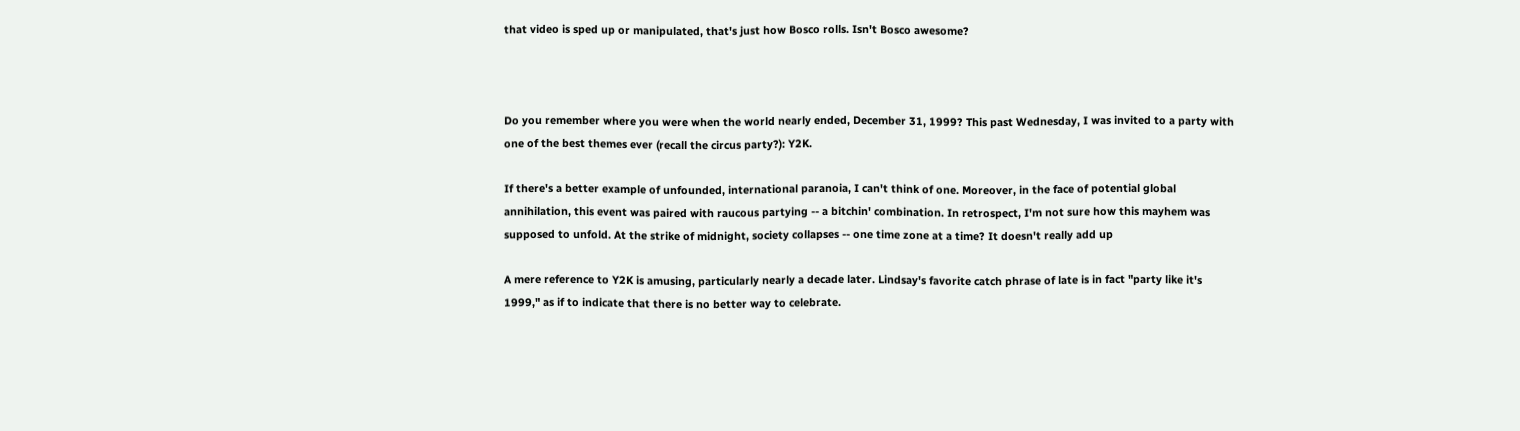that video is sped up or manipulated, that's just how Bosco rolls. Isn't Bosco awesome?



Do you remember where you were when the world nearly ended, December 31, 1999? This past Wednesday, I was invited to a party with one of the best themes ever (recall the circus party?): Y2K.

If there's a better example of unfounded, international paranoia, I can't think of one. Moreover, in the face of potential global annihilation, this event was paired with raucous partying -- a bitchin' combination. In retrospect, I'm not sure how this mayhem was supposed to unfold. At the strike of midnight, society collapses -- one time zone at a time? It doesn't really add up

A mere reference to Y2K is amusing, particularly nearly a decade later. Lindsay's favorite catch phrase of late is in fact "party like it's 1999," as if to indicate that there is no better way to celebrate.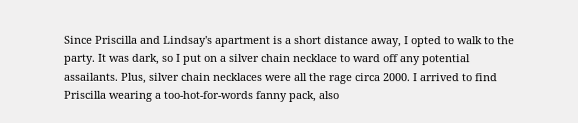Since Priscilla and Lindsay's apartment is a short distance away, I opted to walk to the party. It was dark, so I put on a silver chain necklace to ward off any potential assailants. Plus, silver chain necklaces were all the rage circa 2000. I arrived to find Priscilla wearing a too-hot-for-words fanny pack, also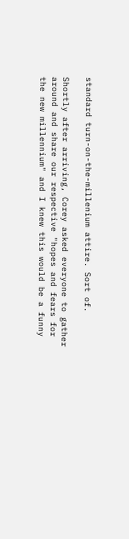standard turn-on-the-millenium attire. Sort of.

Shortly after arriving, Corey asked everyone to gather around and share our respective "hopes and fears for the new millennium" and I knew this would be a funny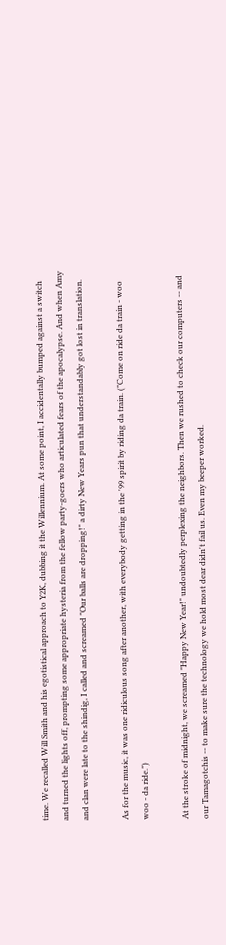time. We recalled Will Smith and his egotistical approach to Y2K, dubbing it the Willennium. At some point, I accidentally bumped against a switch and turned the lights off, prompting some appropriate hysteria from the fellow party-goers who articulated fears of the apocalypse. And when Amy and clan were late to the shindig, I called and screamed "Our balls are dropping!" a dirty New Years pun that understandably got lost in translation.

As for the music, it was one ridiculous song after another, with everybody getting in the '99 spirit by riding da train. ("Come on ride da train - woo woo - da ride.")

At the stroke of midnight, we screamed "Happy New Year!" undoubtedly perplexing the neighbors. Then we rushed to check our computers -- and our Tamagotchis -- to make sure the technology we hold most dear didn't fail us. Even my beeper worked.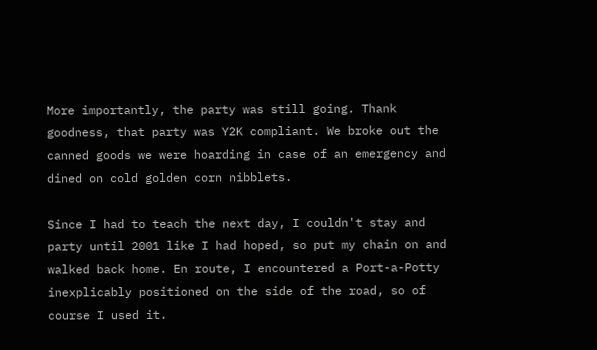More importantly, the party was still going. Thank goodness, that party was Y2K compliant. We broke out the canned goods we were hoarding in case of an emergency and dined on cold golden corn nibblets.

Since I had to teach the next day, I couldn't stay and party until 2001 like I had hoped, so put my chain on and walked back home. En route, I encountered a Port-a-Potty inexplicably positioned on the side of the road, so of course I used it.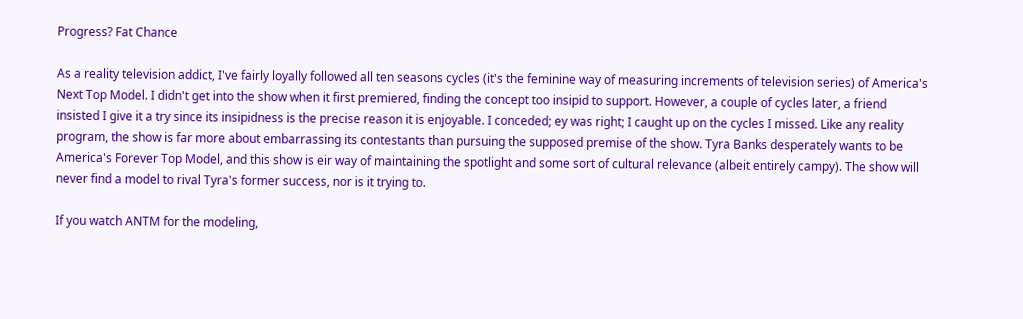Progress? Fat Chance

As a reality television addict, I've fairly loyally followed all ten seasons cycles (it's the feminine way of measuring increments of television series) of America's Next Top Model. I didn't get into the show when it first premiered, finding the concept too insipid to support. However, a couple of cycles later, a friend insisted I give it a try since its insipidness is the precise reason it is enjoyable. I conceded; ey was right; I caught up on the cycles I missed. Like any reality program, the show is far more about embarrassing its contestants than pursuing the supposed premise of the show. Tyra Banks desperately wants to be America's Forever Top Model, and this show is eir way of maintaining the spotlight and some sort of cultural relevance (albeit entirely campy). The show will never find a model to rival Tyra's former success, nor is it trying to.

If you watch ANTM for the modeling,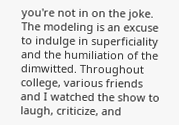you're not in on the joke. The modeling is an excuse to indulge in superficiality and the humiliation of the dimwitted. Throughout college, various friends and I watched the show to laugh, criticize, and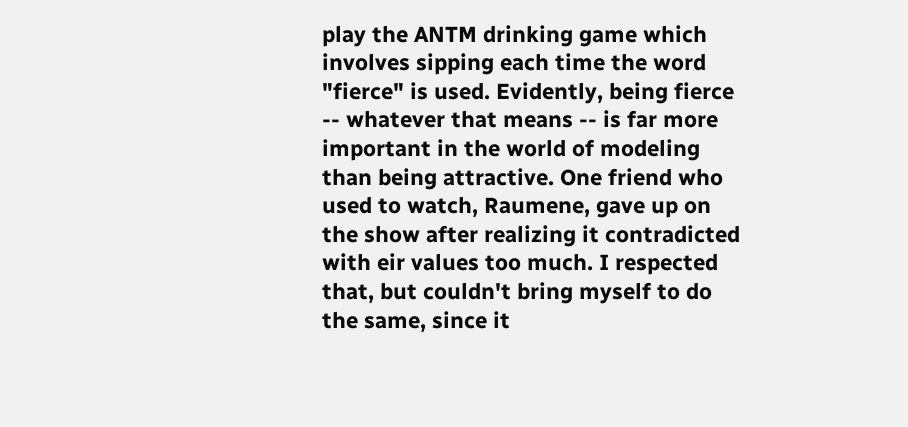play the ANTM drinking game which involves sipping each time the word "fierce" is used. Evidently, being fierce -- whatever that means -- is far more important in the world of modeling than being attractive. One friend who used to watch, Raumene, gave up on the show after realizing it contradicted with eir values too much. I respected that, but couldn't bring myself to do the same, since it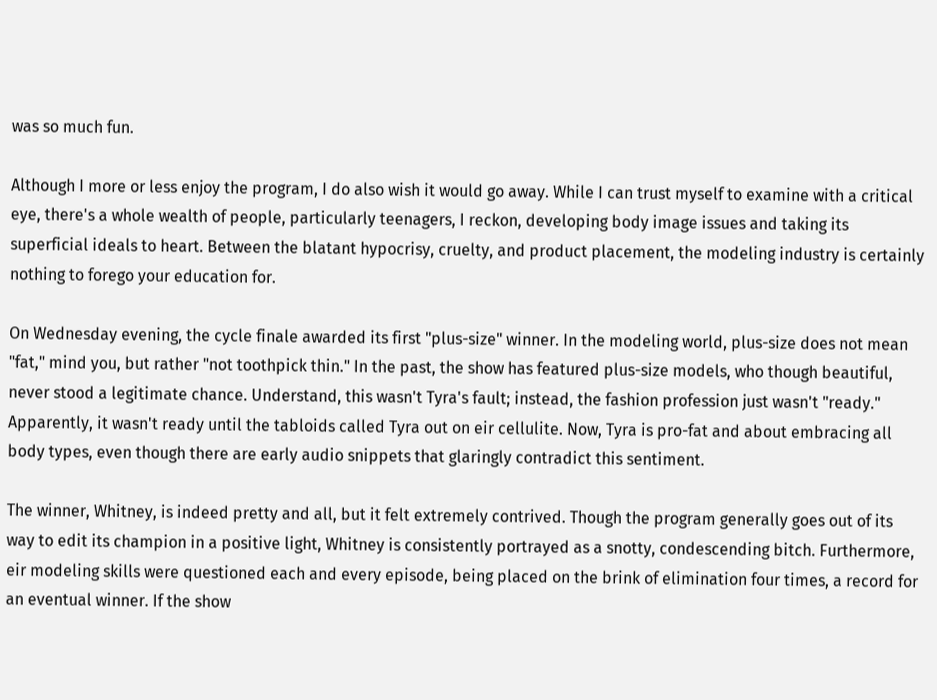was so much fun.

Although I more or less enjoy the program, I do also wish it would go away. While I can trust myself to examine with a critical eye, there's a whole wealth of people, particularly teenagers, I reckon, developing body image issues and taking its superficial ideals to heart. Between the blatant hypocrisy, cruelty, and product placement, the modeling industry is certainly nothing to forego your education for.

On Wednesday evening, the cycle finale awarded its first "plus-size" winner. In the modeling world, plus-size does not mean "fat," mind you, but rather "not toothpick thin." In the past, the show has featured plus-size models, who though beautiful, never stood a legitimate chance. Understand, this wasn't Tyra's fault; instead, the fashion profession just wasn't "ready." Apparently, it wasn't ready until the tabloids called Tyra out on eir cellulite. Now, Tyra is pro-fat and about embracing all body types, even though there are early audio snippets that glaringly contradict this sentiment.

The winner, Whitney, is indeed pretty and all, but it felt extremely contrived. Though the program generally goes out of its way to edit its champion in a positive light, Whitney is consistently portrayed as a snotty, condescending bitch. Furthermore, eir modeling skills were questioned each and every episode, being placed on the brink of elimination four times, a record for an eventual winner. If the show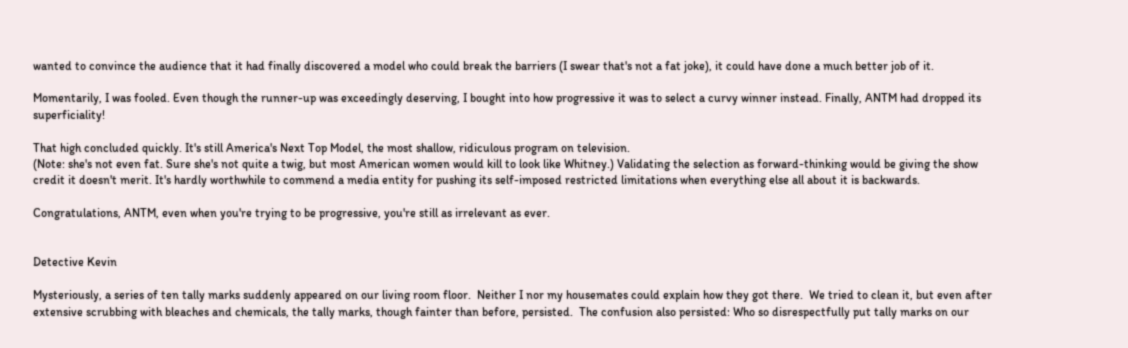wanted to convince the audience that it had finally discovered a model who could break the barriers (I swear that's not a fat joke), it could have done a much better job of it.

Momentarily, I was fooled. Even though the runner-up was exceedingly deserving, I bought into how progressive it was to select a curvy winner instead. Finally, ANTM had dropped its superficiality!

That high concluded quickly. It's still America's Next Top Model, the most shallow, ridiculous program on television.
(Note: she's not even fat. Sure she's not quite a twig, but most American women would kill to look like Whitney.) Validating the selection as forward-thinking would be giving the show credit it doesn't merit. It's hardly worthwhile to commend a media entity for pushing its self-imposed restricted limitations when everything else all about it is backwards.

Congratulations, ANTM, even when you're trying to be progressive, you're still as irrelevant as ever.


Detective Kevin

Mysteriously, a series of ten tally marks suddenly appeared on our living room floor.  Neither I nor my housemates could explain how they got there.  We tried to clean it, but even after extensive scrubbing with bleaches and chemicals, the tally marks, though fainter than before, persisted.  The confusion also persisted: Who so disrespectfully put tally marks on our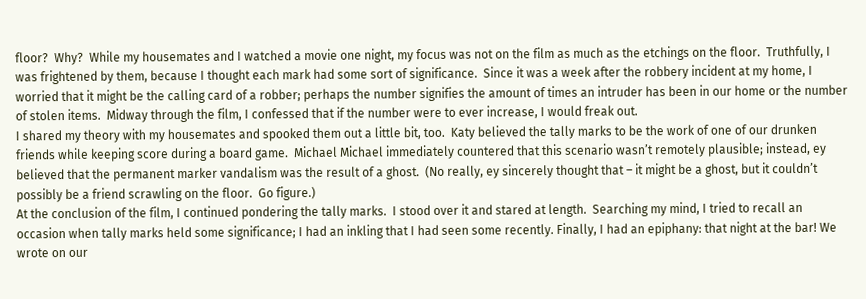floor?  Why?  While my housemates and I watched a movie one night, my focus was not on the film as much as the etchings on the floor.  Truthfully, I was frightened by them, because I thought each mark had some sort of significance.  Since it was a week after the robbery incident at my home, I worried that it might be the calling card of a robber; perhaps the number signifies the amount of times an intruder has been in our home or the number of stolen items.  Midway through the film, I confessed that if the number were to ever increase, I would freak out.
I shared my theory with my housemates and spooked them out a little bit, too.  Katy believed the tally marks to be the work of one of our drunken friends while keeping score during a board game.  Michael Michael immediately countered that this scenario wasn’t remotely plausible; instead, ey believed that the permanent marker vandalism was the result of a ghost.  (No really, ey sincerely thought that – it might be a ghost, but it couldn’t possibly be a friend scrawling on the floor.  Go figure.)
At the conclusion of the film, I continued pondering the tally marks.  I stood over it and stared at length.  Searching my mind, I tried to recall an occasion when tally marks held some significance; I had an inkling that I had seen some recently. Finally, I had an epiphany: that night at the bar! We wrote on our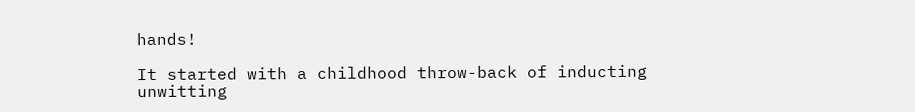hands!

It started with a childhood throw-back of inducting unwitting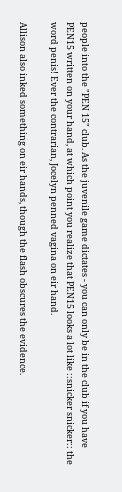people into the "PEN 15" club. As the juvenile game dictates - you can only be in the club if you have PEN15 written on your hand, at which point you realize that PEN15 looks a lot like ::snicker snicker:: the word penis! Ever the contrarian, Jocelyn penned vagina on eir hand.

Allison also inked something on eir hands, though the flash obscures the evidence.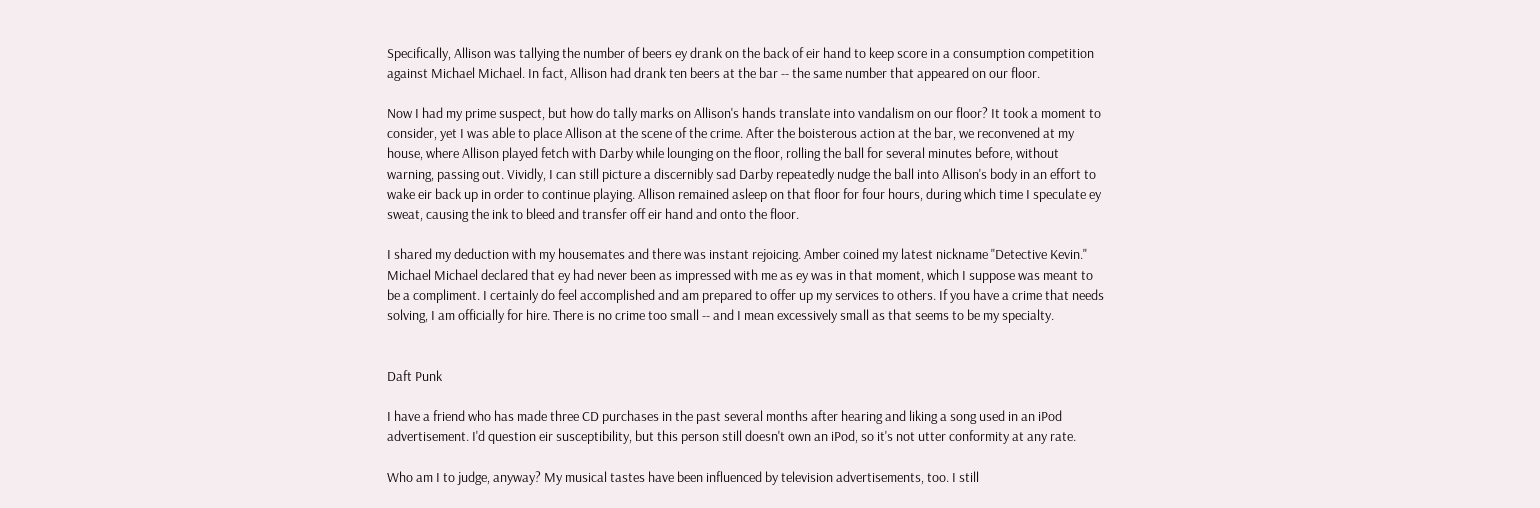Specifically, Allison was tallying the number of beers ey drank on the back of eir hand to keep score in a consumption competition against Michael Michael. In fact, Allison had drank ten beers at the bar -- the same number that appeared on our floor.

Now I had my prime suspect, but how do tally marks on Allison's hands translate into vandalism on our floor? It took a moment to consider, yet I was able to place Allison at the scene of the crime. After the boisterous action at the bar, we reconvened at my house, where Allison played fetch with Darby while lounging on the floor, rolling the ball for several minutes before, without warning, passing out. Vividly, I can still picture a discernibly sad Darby repeatedly nudge the ball into Allison's body in an effort to wake eir back up in order to continue playing. Allison remained asleep on that floor for four hours, during which time I speculate ey sweat, causing the ink to bleed and transfer off eir hand and onto the floor.

I shared my deduction with my housemates and there was instant rejoicing. Amber coined my latest nickname "Detective Kevin." Michael Michael declared that ey had never been as impressed with me as ey was in that moment, which I suppose was meant to be a compliment. I certainly do feel accomplished and am prepared to offer up my services to others. If you have a crime that needs solving, I am officially for hire. There is no crime too small -- and I mean excessively small as that seems to be my specialty.


Daft Punk

I have a friend who has made three CD purchases in the past several months after hearing and liking a song used in an iPod advertisement. I'd question eir susceptibility, but this person still doesn't own an iPod, so it's not utter conformity at any rate.

Who am I to judge, anyway? My musical tastes have been influenced by television advertisements, too. I still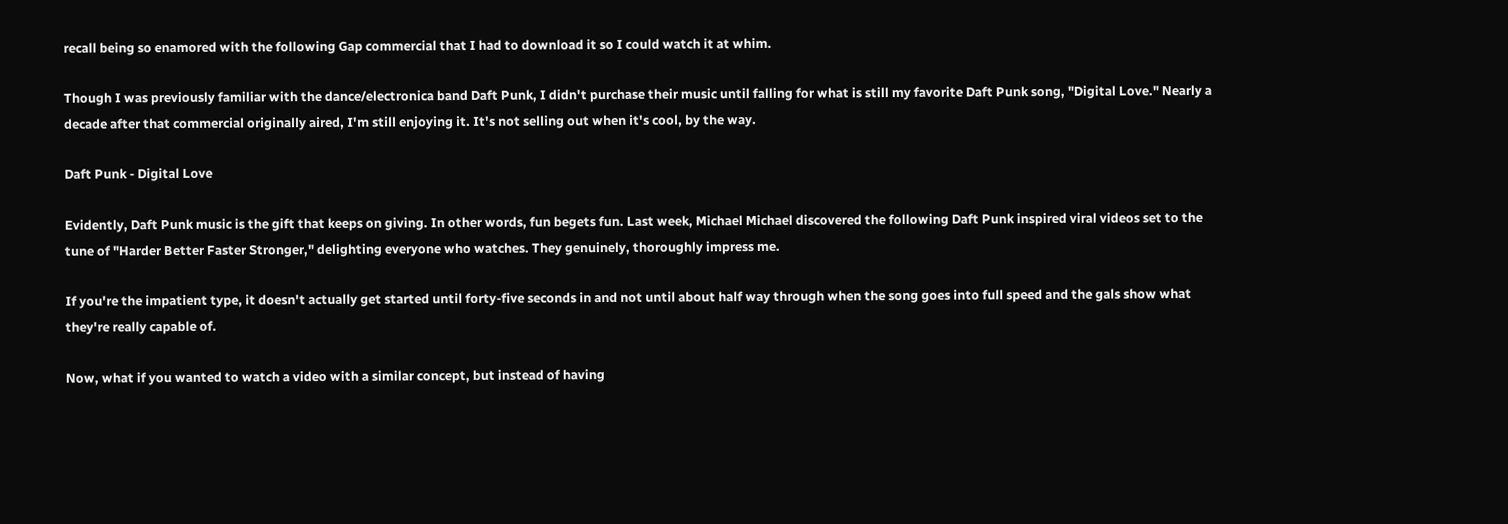recall being so enamored with the following Gap commercial that I had to download it so I could watch it at whim.

Though I was previously familiar with the dance/electronica band Daft Punk, I didn't purchase their music until falling for what is still my favorite Daft Punk song, "Digital Love." Nearly a decade after that commercial originally aired, I'm still enjoying it. It's not selling out when it's cool, by the way.

Daft Punk - Digital Love

Evidently, Daft Punk music is the gift that keeps on giving. In other words, fun begets fun. Last week, Michael Michael discovered the following Daft Punk inspired viral videos set to the tune of "Harder Better Faster Stronger," delighting everyone who watches. They genuinely, thoroughly impress me.

If you're the impatient type, it doesn't actually get started until forty-five seconds in and not until about half way through when the song goes into full speed and the gals show what they're really capable of.

Now, what if you wanted to watch a video with a similar concept, but instead of having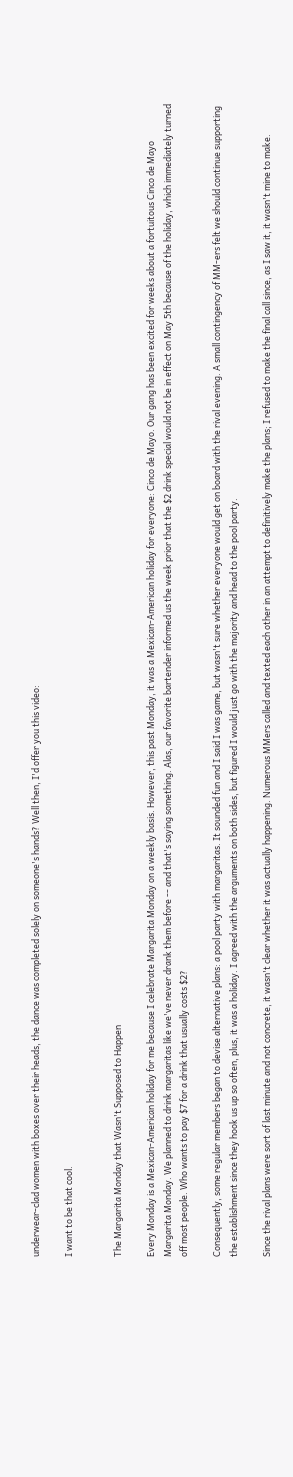underwear-clad women with boxes over their heads, the dance was completed solely on someone's hands? Well then, I'd offer you this video:

I want to be that cool.


The Margarita Monday that Wasn't Supposed to Happen

Every Monday is a Mexican-American holiday for me because I celebrate Margarita Monday on a weekly basis. However, this past Monday, it was a Mexican-American holiday for everyone: Cinco de Mayo. Our gang has been excited for weeks about a fortuitous Cinco de Mayo Margarita Monday. We planned to drink margaritas like we've never drank them before -- and that's saying something. Alas, our favorite bartender informed us the week prior that the $2 drink special would not be in effect on May 5th because of the holiday, which immediately turned off most people. Who wants to pay $7 for a drink that usually costs $2?

Consequently, some regular members began to devise alternative plans: a pool party with margaritas. It sounded fun and I said I was game, but wasn't sure whether everyone would get on board with the rival evening. A small contingency of MM-ers felt we should continue supporting the establishment since they hook us up so often, plus, it was a holiday. I agreed with the arguments on both sides, but figured I would just go with the majority and head to the pool party.

Since the rival plans were sort of last minute and not concrete, it wasn't clear whether it was actually happening. Numerous MMers called and texted each other in an attempt to definitively make the plans; I refused to make the final call since, as I saw it, it wasn't mine to make.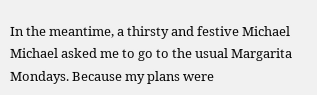In the meantime, a thirsty and festive Michael Michael asked me to go to the usual Margarita Mondays. Because my plans were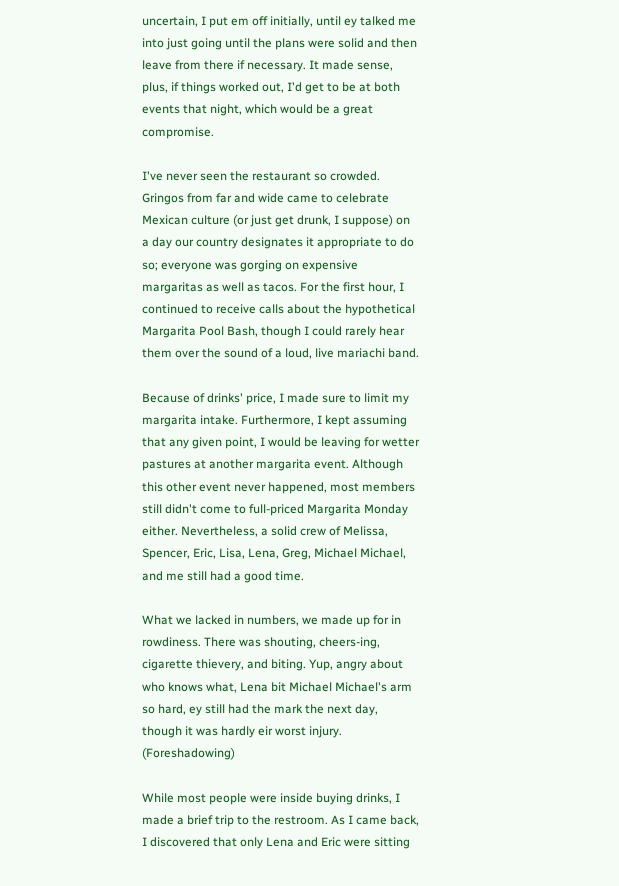uncertain, I put em off initially, until ey talked me into just going until the plans were solid and then leave from there if necessary. It made sense, plus, if things worked out, I'd get to be at both events that night, which would be a great compromise.

I've never seen the restaurant so crowded. Gringos from far and wide came to celebrate Mexican culture (or just get drunk, I suppose) on a day our country designates it appropriate to do so; everyone was gorging on expensive margaritas as well as tacos. For the first hour, I continued to receive calls about the hypothetical Margarita Pool Bash, though I could rarely hear them over the sound of a loud, live mariachi band.

Because of drinks' price, I made sure to limit my margarita intake. Furthermore, I kept assuming that any given point, I would be leaving for wetter pastures at another margarita event. Although this other event never happened, most members still didn't come to full-priced Margarita Monday either. Nevertheless, a solid crew of Melissa, Spencer, Eric, Lisa, Lena, Greg, Michael Michael, and me still had a good time.

What we lacked in numbers, we made up for in rowdiness. There was shouting, cheers-ing, cigarette thievery, and biting. Yup, angry about who knows what, Lena bit Michael Michael's arm so hard, ey still had the mark the next day, though it was hardly eir worst injury. (Foreshadowing)

While most people were inside buying drinks, I made a brief trip to the restroom. As I came back, I discovered that only Lena and Eric were sitting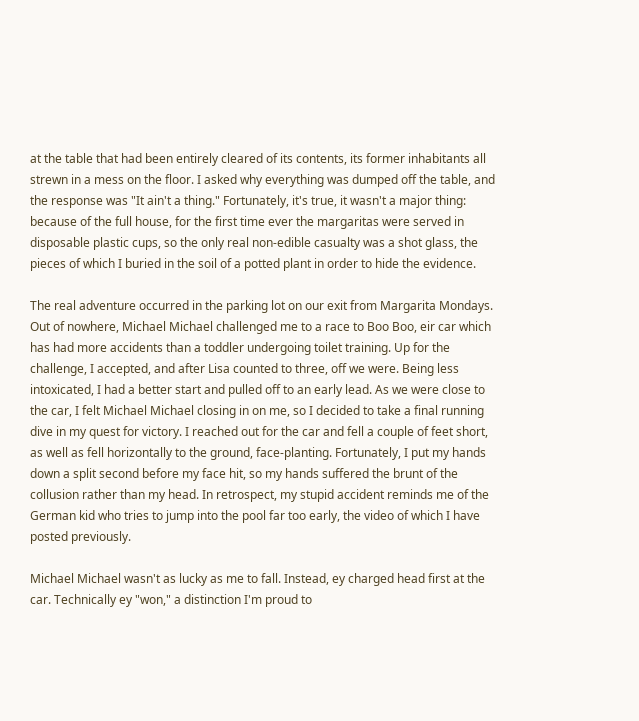at the table that had been entirely cleared of its contents, its former inhabitants all strewn in a mess on the floor. I asked why everything was dumped off the table, and the response was "It ain't a thing." Fortunately, it's true, it wasn't a major thing: because of the full house, for the first time ever the margaritas were served in disposable plastic cups, so the only real non-edible casualty was a shot glass, the pieces of which I buried in the soil of a potted plant in order to hide the evidence.

The real adventure occurred in the parking lot on our exit from Margarita Mondays. Out of nowhere, Michael Michael challenged me to a race to Boo Boo, eir car which has had more accidents than a toddler undergoing toilet training. Up for the challenge, I accepted, and after Lisa counted to three, off we were. Being less intoxicated, I had a better start and pulled off to an early lead. As we were close to the car, I felt Michael Michael closing in on me, so I decided to take a final running dive in my quest for victory. I reached out for the car and fell a couple of feet short, as well as fell horizontally to the ground, face-planting. Fortunately, I put my hands down a split second before my face hit, so my hands suffered the brunt of the collusion rather than my head. In retrospect, my stupid accident reminds me of the German kid who tries to jump into the pool far too early, the video of which I have posted previously.

Michael Michael wasn't as lucky as me to fall. Instead, ey charged head first at the car. Technically ey "won," a distinction I'm proud to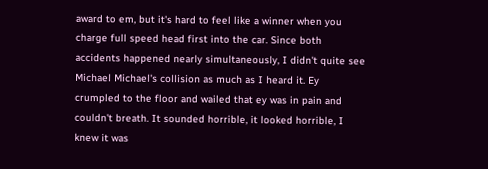award to em, but it's hard to feel like a winner when you charge full speed head first into the car. Since both accidents happened nearly simultaneously, I didn't quite see Michael Michael's collision as much as I heard it. Ey crumpled to the floor and wailed that ey was in pain and couldn't breath. It sounded horrible, it looked horrible, I knew it was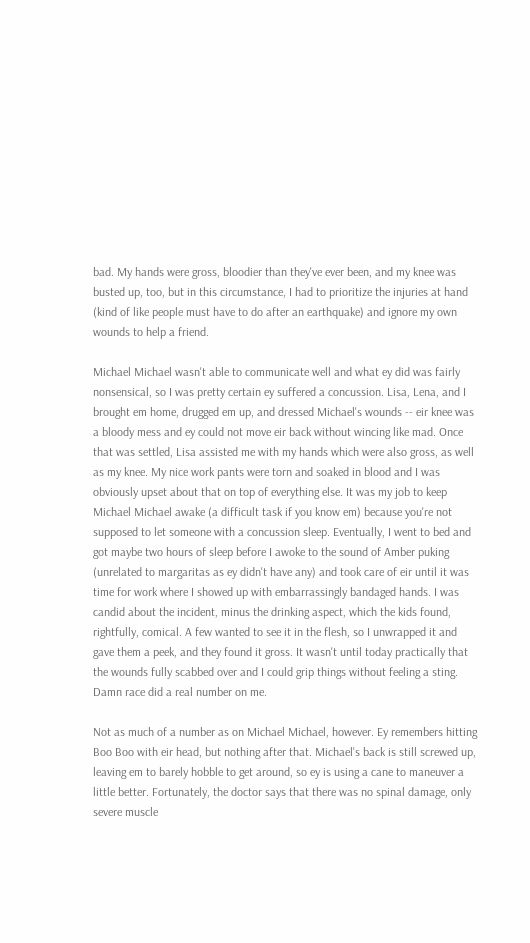bad. My hands were gross, bloodier than they've ever been, and my knee was busted up, too, but in this circumstance, I had to prioritize the injuries at hand (kind of like people must have to do after an earthquake) and ignore my own wounds to help a friend.

Michael Michael wasn't able to communicate well and what ey did was fairly nonsensical, so I was pretty certain ey suffered a concussion. Lisa, Lena, and I brought em home, drugged em up, and dressed Michael's wounds -- eir knee was a bloody mess and ey could not move eir back without wincing like mad. Once that was settled, Lisa assisted me with my hands which were also gross, as well as my knee. My nice work pants were torn and soaked in blood and I was obviously upset about that on top of everything else. It was my job to keep Michael Michael awake (a difficult task if you know em) because you're not supposed to let someone with a concussion sleep. Eventually, I went to bed and got maybe two hours of sleep before I awoke to the sound of Amber puking (unrelated to margaritas as ey didn't have any) and took care of eir until it was time for work where I showed up with embarrassingly bandaged hands. I was candid about the incident, minus the drinking aspect, which the kids found, rightfully, comical. A few wanted to see it in the flesh, so I unwrapped it and gave them a peek, and they found it gross. It wasn't until today practically that the wounds fully scabbed over and I could grip things without feeling a sting. Damn race did a real number on me.

Not as much of a number as on Michael Michael, however. Ey remembers hitting Boo Boo with eir head, but nothing after that. Michael's back is still screwed up, leaving em to barely hobble to get around, so ey is using a cane to maneuver a little better. Fortunately, the doctor says that there was no spinal damage, only severe muscle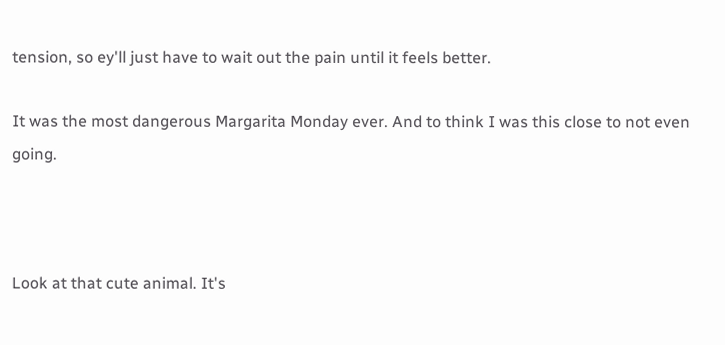tension, so ey'll just have to wait out the pain until it feels better.

It was the most dangerous Margarita Monday ever. And to think I was this close to not even going.



Look at that cute animal. It's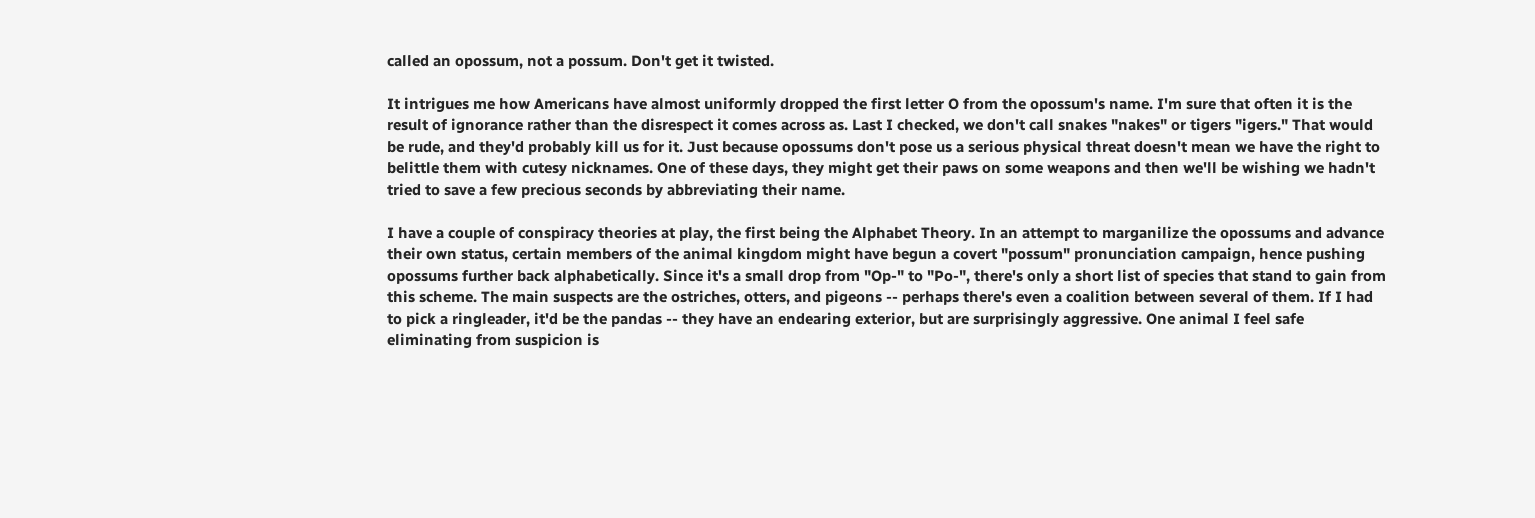called an opossum, not a possum. Don't get it twisted.

It intrigues me how Americans have almost uniformly dropped the first letter O from the opossum's name. I'm sure that often it is the result of ignorance rather than the disrespect it comes across as. Last I checked, we don't call snakes "nakes" or tigers "igers." That would be rude, and they'd probably kill us for it. Just because opossums don't pose us a serious physical threat doesn't mean we have the right to belittle them with cutesy nicknames. One of these days, they might get their paws on some weapons and then we'll be wishing we hadn't tried to save a few precious seconds by abbreviating their name.

I have a couple of conspiracy theories at play, the first being the Alphabet Theory. In an attempt to marganilize the opossums and advance their own status, certain members of the animal kingdom might have begun a covert "possum" pronunciation campaign, hence pushing opossums further back alphabetically. Since it's a small drop from "Op-" to "Po-", there's only a short list of species that stand to gain from this scheme. The main suspects are the ostriches, otters, and pigeons -- perhaps there's even a coalition between several of them. If I had to pick a ringleader, it'd be the pandas -- they have an endearing exterior, but are surprisingly aggressive. One animal I feel safe eliminating from suspicion is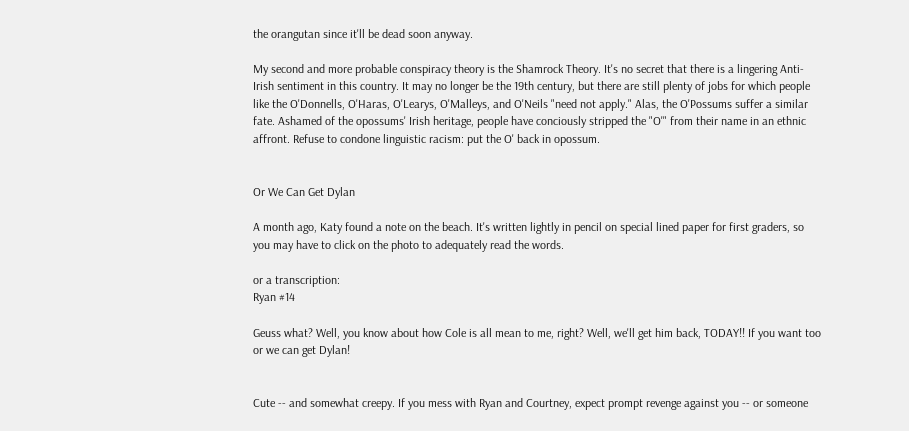the orangutan since it'll be dead soon anyway.

My second and more probable conspiracy theory is the Shamrock Theory. It's no secret that there is a lingering Anti-Irish sentiment in this country. It may no longer be the 19th century, but there are still plenty of jobs for which people like the O'Donnells, O'Haras, O'Learys, O'Malleys, and O'Neils "need not apply." Alas, the O'Possums suffer a similar fate. Ashamed of the opossums' Irish heritage, people have conciously stripped the "O'" from their name in an ethnic affront. Refuse to condone linguistic racism: put the O' back in opossum.


Or We Can Get Dylan

A month ago, Katy found a note on the beach. It's written lightly in pencil on special lined paper for first graders, so you may have to click on the photo to adequately read the words.

or a transcription:
Ryan #14

Geuss what? Well, you know about how Cole is all mean to me, right? Well, we'll get him back, TODAY!! If you want too or we can get Dylan!


Cute -- and somewhat creepy. If you mess with Ryan and Courtney, expect prompt revenge against you -- or someone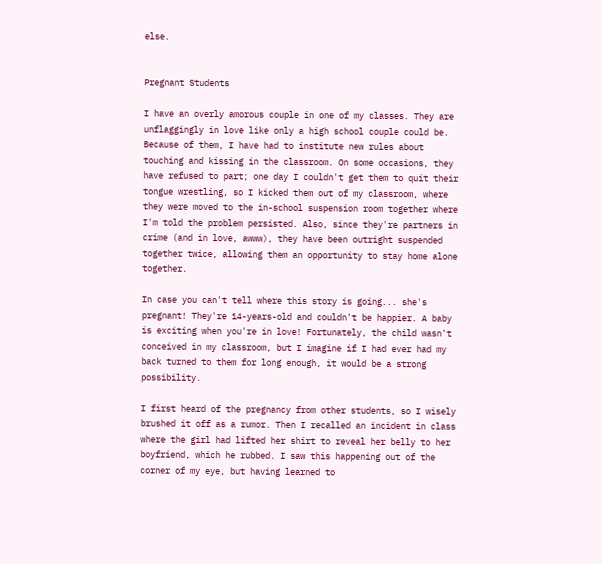else.


Pregnant Students

I have an overly amorous couple in one of my classes. They are unflaggingly in love like only a high school couple could be. Because of them, I have had to institute new rules about touching and kissing in the classroom. On some occasions, they have refused to part; one day I couldn't get them to quit their tongue wrestling, so I kicked them out of my classroom, where they were moved to the in-school suspension room together where I'm told the problem persisted. Also, since they're partners in crime (and in love, awww), they have been outright suspended together twice, allowing them an opportunity to stay home alone together.

In case you can't tell where this story is going... she's pregnant! They're 14-years-old and couldn't be happier. A baby is exciting when you're in love! Fortunately, the child wasn't conceived in my classroom, but I imagine if I had ever had my back turned to them for long enough, it would be a strong possibility.

I first heard of the pregnancy from other students, so I wisely brushed it off as a rumor. Then I recalled an incident in class where the girl had lifted her shirt to reveal her belly to her boyfriend, which he rubbed. I saw this happening out of the corner of my eye, but having learned to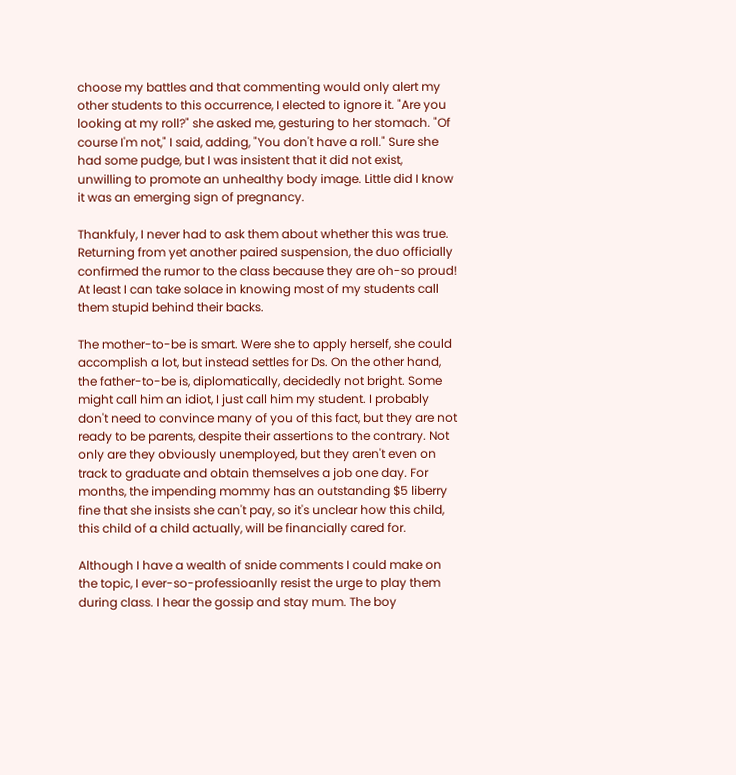choose my battles and that commenting would only alert my other students to this occurrence, I elected to ignore it. "Are you looking at my roll?" she asked me, gesturing to her stomach. "Of course I'm not," I said, adding, "You don't have a roll." Sure she had some pudge, but I was insistent that it did not exist, unwilling to promote an unhealthy body image. Little did I know it was an emerging sign of pregnancy.

Thankfuly, I never had to ask them about whether this was true. Returning from yet another paired suspension, the duo officially confirmed the rumor to the class because they are oh-so proud! At least I can take solace in knowing most of my students call them stupid behind their backs.

The mother-to-be is smart. Were she to apply herself, she could accomplish a lot, but instead settles for Ds. On the other hand, the father-to-be is, diplomatically, decidedly not bright. Some might call him an idiot, I just call him my student. I probably don't need to convince many of you of this fact, but they are not ready to be parents, despite their assertions to the contrary. Not only are they obviously unemployed, but they aren't even on track to graduate and obtain themselves a job one day. For months, the impending mommy has an outstanding $5 liberry fine that she insists she can't pay, so it's unclear how this child, this child of a child actually, will be financially cared for.

Although I have a wealth of snide comments I could make on the topic, I ever-so-professioanlly resist the urge to play them during class. I hear the gossip and stay mum. The boy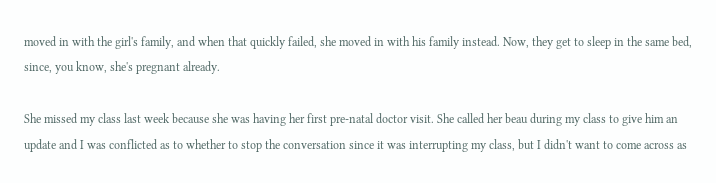moved in with the girl's family, and when that quickly failed, she moved in with his family instead. Now, they get to sleep in the same bed, since, you know, she's pregnant already.

She missed my class last week because she was having her first pre-natal doctor visit. She called her beau during my class to give him an update and I was conflicted as to whether to stop the conversation since it was interrupting my class, but I didn't want to come across as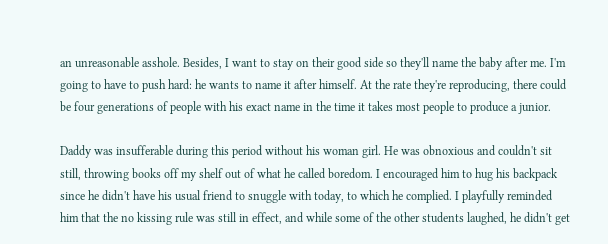an unreasonable asshole. Besides, I want to stay on their good side so they'll name the baby after me. I'm going to have to push hard: he wants to name it after himself. At the rate they're reproducing, there could be four generations of people with his exact name in the time it takes most people to produce a junior.

Daddy was insufferable during this period without his woman girl. He was obnoxious and couldn't sit still, throwing books off my shelf out of what he called boredom. I encouraged him to hug his backpack since he didn't have his usual friend to snuggle with today, to which he complied. I playfully reminded him that the no kissing rule was still in effect, and while some of the other students laughed, he didn't get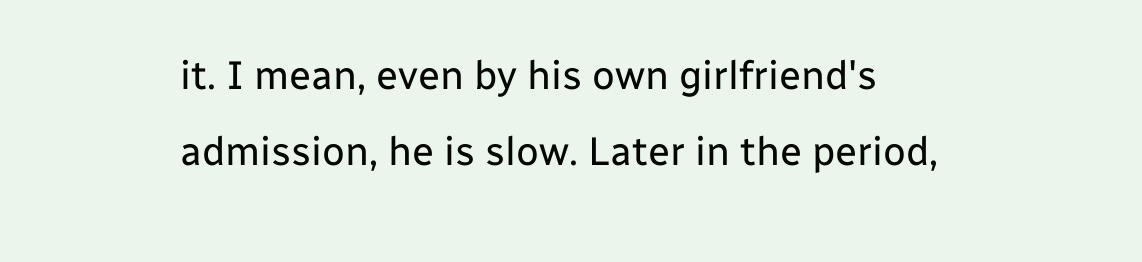it. I mean, even by his own girlfriend's admission, he is slow. Later in the period,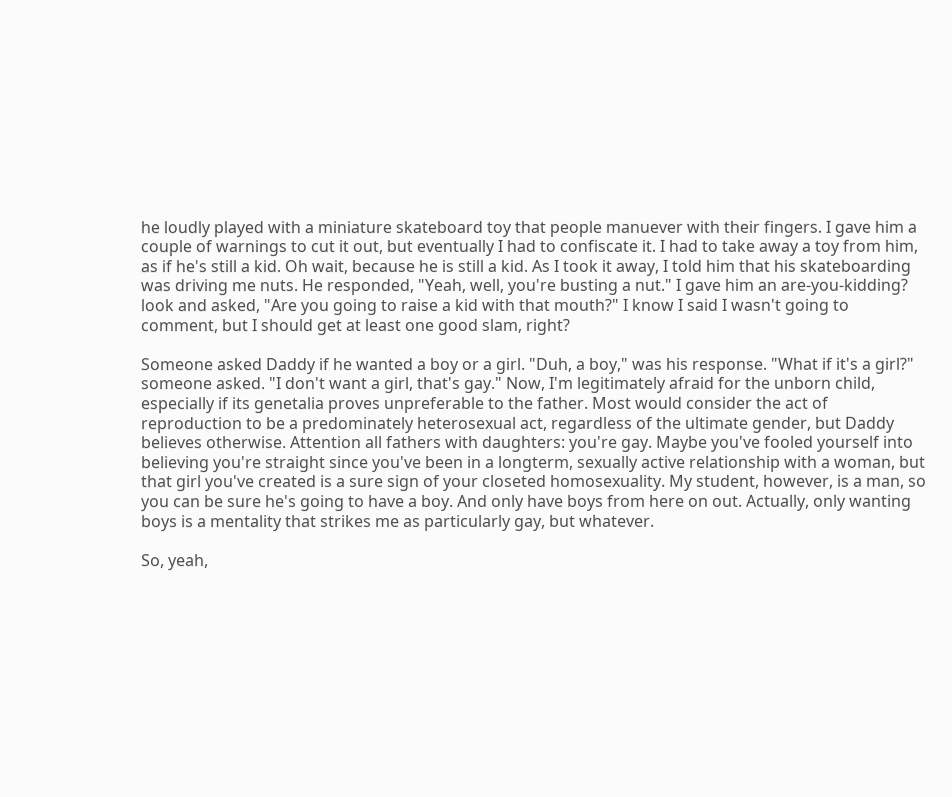he loudly played with a miniature skateboard toy that people manuever with their fingers. I gave him a couple of warnings to cut it out, but eventually I had to confiscate it. I had to take away a toy from him, as if he's still a kid. Oh wait, because he is still a kid. As I took it away, I told him that his skateboarding was driving me nuts. He responded, "Yeah, well, you're busting a nut." I gave him an are-you-kidding? look and asked, "Are you going to raise a kid with that mouth?" I know I said I wasn't going to comment, but I should get at least one good slam, right?

Someone asked Daddy if he wanted a boy or a girl. "Duh, a boy," was his response. "What if it's a girl?" someone asked. "I don't want a girl, that's gay." Now, I'm legitimately afraid for the unborn child, especially if its genetalia proves unpreferable to the father. Most would consider the act of reproduction to be a predominately heterosexual act, regardless of the ultimate gender, but Daddy believes otherwise. Attention all fathers with daughters: you're gay. Maybe you've fooled yourself into believing you're straight since you've been in a longterm, sexually active relationship with a woman, but that girl you've created is a sure sign of your closeted homosexuality. My student, however, is a man, so you can be sure he's going to have a boy. And only have boys from here on out. Actually, only wanting boys is a mentality that strikes me as particularly gay, but whatever.

So, yeah,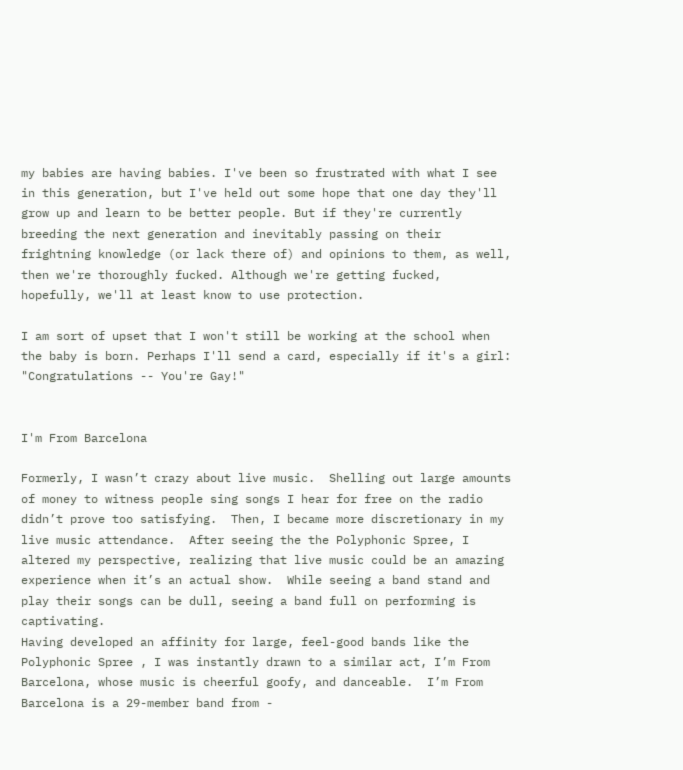my babies are having babies. I've been so frustrated with what I see in this generation, but I've held out some hope that one day they'll grow up and learn to be better people. But if they're currently breeding the next generation and inevitably passing on their frightning knowledge (or lack there of) and opinions to them, as well, then we're thoroughly fucked. Although we're getting fucked, hopefully, we'll at least know to use protection.

I am sort of upset that I won't still be working at the school when the baby is born. Perhaps I'll send a card, especially if it's a girl: "Congratulations -- You're Gay!"


I'm From Barcelona

Formerly, I wasn’t crazy about live music.  Shelling out large amounts of money to witness people sing songs I hear for free on the radio didn’t prove too satisfying.  Then, I became more discretionary in my live music attendance.  After seeing the the Polyphonic Spree, I altered my perspective, realizing that live music could be an amazing experience when it’s an actual show.  While seeing a band stand and play their songs can be dull, seeing a band full on performing is captivating.
Having developed an affinity for large, feel-good bands like the Polyphonic Spree , I was instantly drawn to a similar act, I’m From Barcelona, whose music is cheerful goofy, and danceable.  I’m From Barcelona is a 29-member band from -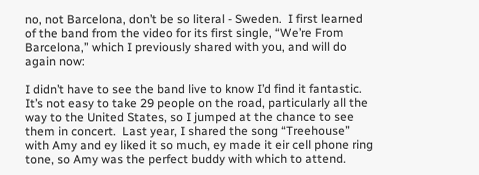no, not Barcelona, don’t be so literal - Sweden.  I first learned of the band from the video for its first single, “We’re From Barcelona,” which I previously shared with you, and will do again now:

I didn’t have to see the band live to know I’d find it fantastic.  It’s not easy to take 29 people on the road, particularly all the way to the United States, so I jumped at the chance to see them in concert.  Last year, I shared the song “Treehouse” with Amy and ey liked it so much, ey made it eir cell phone ring tone, so Amy was the perfect buddy with which to attend.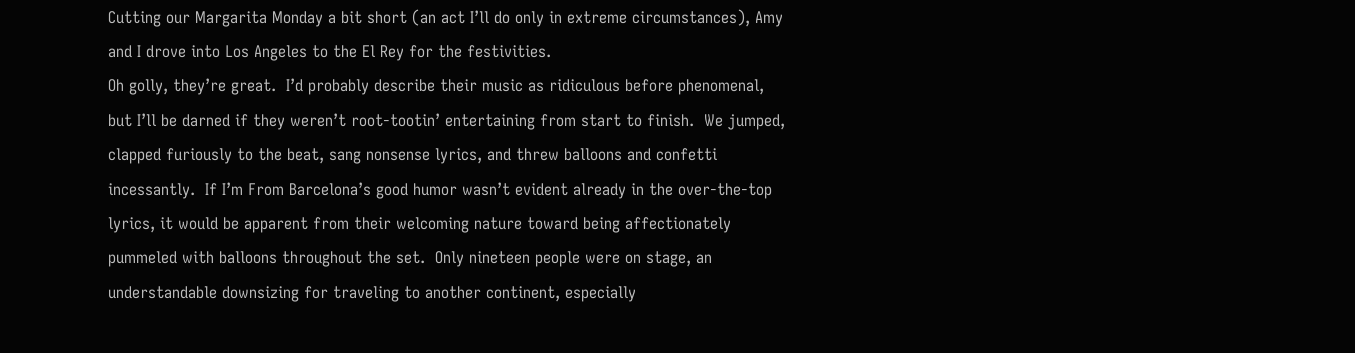Cutting our Margarita Monday a bit short (an act I’ll do only in extreme circumstances), Amy and I drove into Los Angeles to the El Rey for the festivities.
Oh golly, they’re great.  I’d probably describe their music as ridiculous before phenomenal, but I’ll be darned if they weren’t root-tootin’ entertaining from start to finish.  We jumped, clapped furiously to the beat, sang nonsense lyrics, and threw balloons and confetti incessantly.  If I’m From Barcelona’s good humor wasn’t evident already in the over-the-top lyrics, it would be apparent from their welcoming nature toward being affectionately pummeled with balloons throughout the set.  Only nineteen people were on stage, an understandable downsizing for traveling to another continent, especially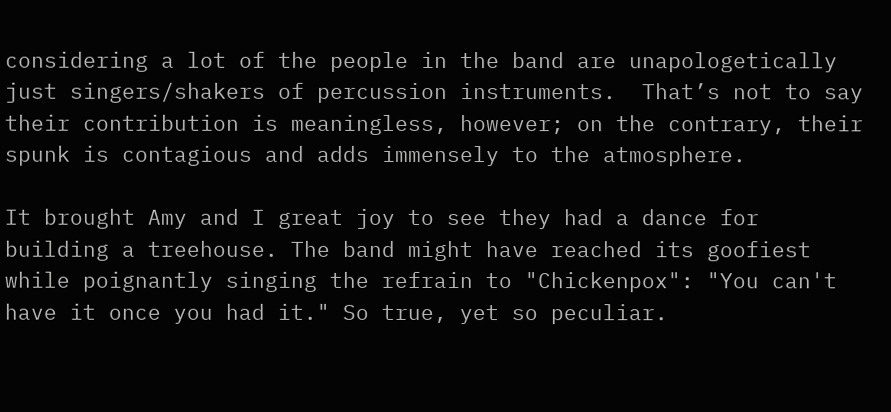considering a lot of the people in the band are unapologetically just singers/shakers of percussion instruments.  That’s not to say their contribution is meaningless, however; on the contrary, their spunk is contagious and adds immensely to the atmosphere.

It brought Amy and I great joy to see they had a dance for building a treehouse. The band might have reached its goofiest while poignantly singing the refrain to "Chickenpox": "You can't have it once you had it." So true, yet so peculiar.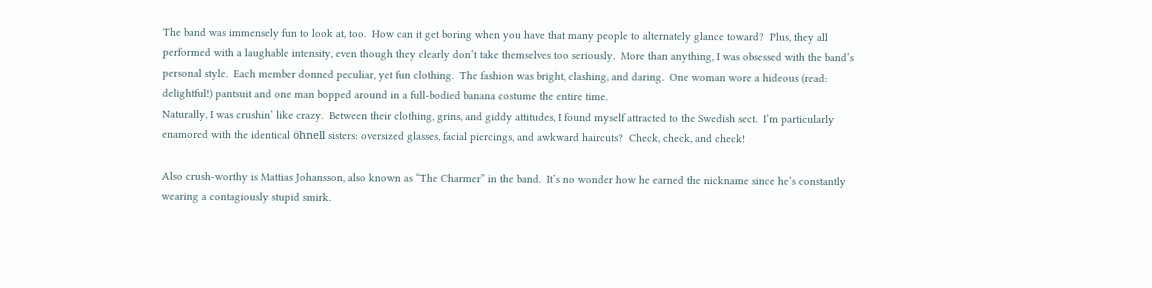The band was immensely fun to look at, too.  How can it get boring when you have that many people to alternately glance toward?  Plus, they all performed with a laughable intensity, even though they clearly don’t take themselves too seriously.  More than anything, I was obsessed with the band’s personal style.  Each member donned peculiar, yet fun clothing.  The fashion was bright, clashing, and daring.  One woman wore a hideous (read: delightful!) pantsuit and one man bopped around in a full-bodied banana costume the entire time.
Naturally, I was crushin’ like crazy.  Between their clothing, grins, and giddy attitudes, I found myself attracted to the Swedish sect.  I’m particularly enamored with the identical öhnell sisters: oversized glasses, facial piercings, and awkward haircuts?  Check, check, and check!

Also crush-worthy is Mattias Johansson, also known as “The Charmer” in the band.  It’s no wonder how he earned the nickname since he’s constantly wearing a contagiously stupid smirk.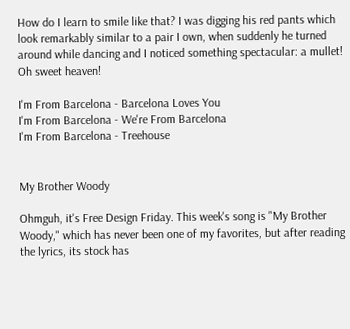How do I learn to smile like that? I was digging his red pants which look remarkably similar to a pair I own, when suddenly he turned around while dancing and I noticed something spectacular: a mullet!  Oh sweet heaven!

I'm From Barcelona - Barcelona Loves You
I'm From Barcelona - We're From Barcelona
I'm From Barcelona - Treehouse


My Brother Woody

Ohmguh, it's Free Design Friday. This week's song is "My Brother Woody," which has never been one of my favorites, but after reading the lyrics, its stock has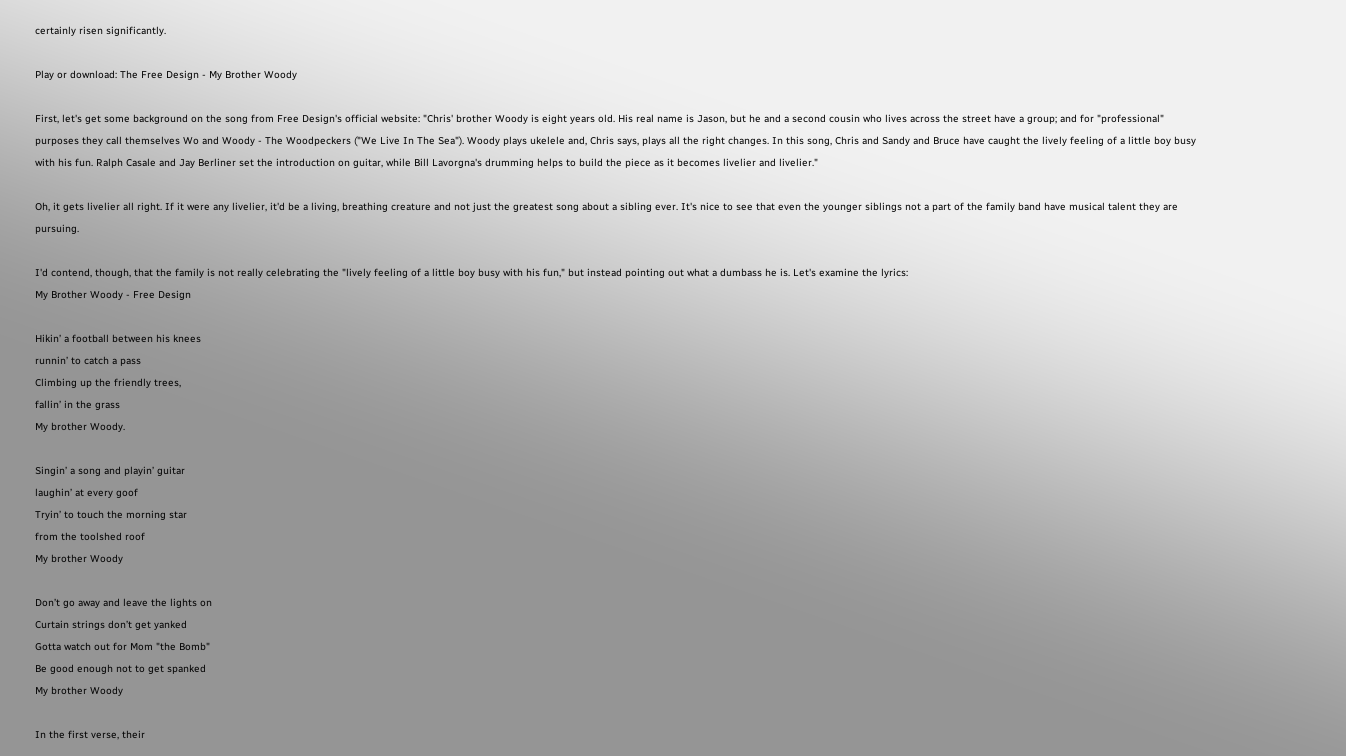certainly risen significantly.

Play or download: The Free Design - My Brother Woody

First, let's get some background on the song from Free Design's official website: "Chris' brother Woody is eight years old. His real name is Jason, but he and a second cousin who lives across the street have a group; and for "professional" purposes they call themselves Wo and Woody - The Woodpeckers ("We Live In The Sea"). Woody plays ukelele and, Chris says, plays all the right changes. In this song, Chris and Sandy and Bruce have caught the lively feeling of a little boy busy with his fun. Ralph Casale and Jay Berliner set the introduction on guitar, while Bill Lavorgna's drumming helps to build the piece as it becomes livelier and livelier."

Oh, it gets livelier all right. If it were any livelier, it'd be a living, breathing creature and not just the greatest song about a sibling ever. It's nice to see that even the younger siblings not a part of the family band have musical talent they are pursuing.

I'd contend, though, that the family is not really celebrating the "lively feeling of a little boy busy with his fun," but instead pointing out what a dumbass he is. Let's examine the lyrics:
My Brother Woody - Free Design

Hikin’ a football between his knees
runnin’ to catch a pass
Climbing up the friendly trees,
fallin’ in the grass
My brother Woody.

Singin’ a song and playin’ guitar
laughin’ at every goof
Tryin’ to touch the morning star
from the toolshed roof
My brother Woody

Don’t go away and leave the lights on
Curtain strings don’t get yanked
Gotta watch out for Mom "the Bomb"
Be good enough not to get spanked
My brother Woody

In the first verse, their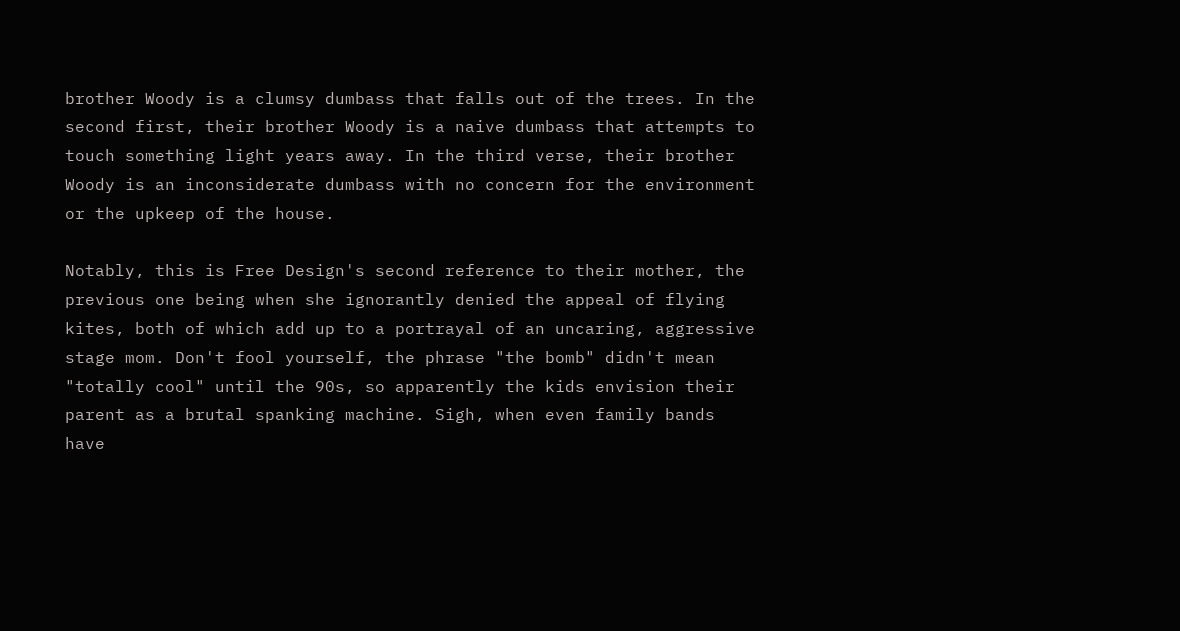brother Woody is a clumsy dumbass that falls out of the trees. In the second first, their brother Woody is a naive dumbass that attempts to touch something light years away. In the third verse, their brother Woody is an inconsiderate dumbass with no concern for the environment or the upkeep of the house.

Notably, this is Free Design's second reference to their mother, the previous one being when she ignorantly denied the appeal of flying kites, both of which add up to a portrayal of an uncaring, aggressive stage mom. Don't fool yourself, the phrase "the bomb" didn't mean "totally cool" until the 90s, so apparently the kids envision their parent as a brutal spanking machine. Sigh, when even family bands have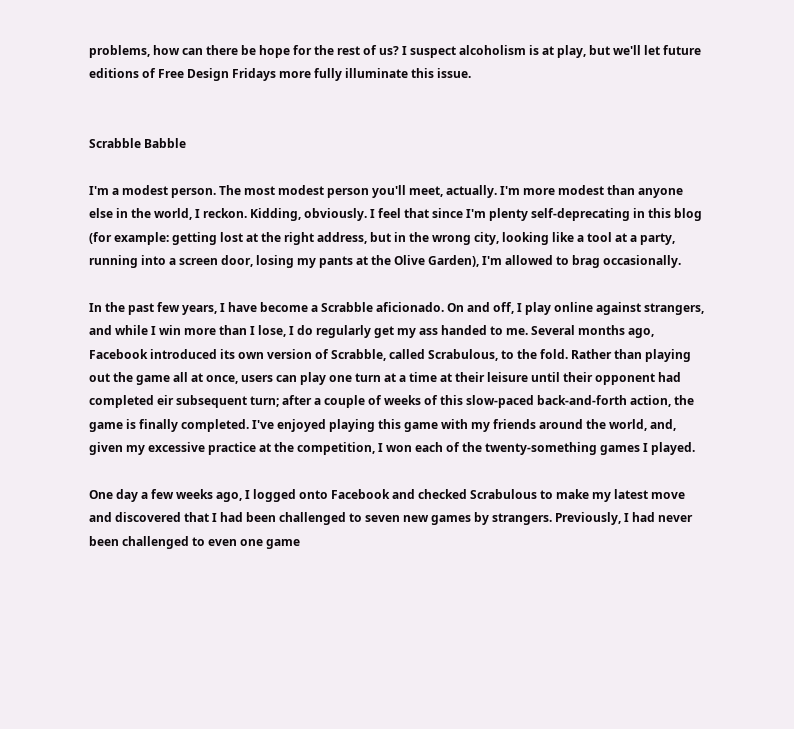problems, how can there be hope for the rest of us? I suspect alcoholism is at play, but we'll let future editions of Free Design Fridays more fully illuminate this issue.


Scrabble Babble

I'm a modest person. The most modest person you'll meet, actually. I'm more modest than anyone else in the world, I reckon. Kidding, obviously. I feel that since I'm plenty self-deprecating in this blog (for example: getting lost at the right address, but in the wrong city, looking like a tool at a party, running into a screen door, losing my pants at the Olive Garden), I'm allowed to brag occasionally.

In the past few years, I have become a Scrabble aficionado. On and off, I play online against strangers, and while I win more than I lose, I do regularly get my ass handed to me. Several months ago, Facebook introduced its own version of Scrabble, called Scrabulous, to the fold. Rather than playing out the game all at once, users can play one turn at a time at their leisure until their opponent had completed eir subsequent turn; after a couple of weeks of this slow-paced back-and-forth action, the game is finally completed. I've enjoyed playing this game with my friends around the world, and, given my excessive practice at the competition, I won each of the twenty-something games I played.

One day a few weeks ago, I logged onto Facebook and checked Scrabulous to make my latest move and discovered that I had been challenged to seven new games by strangers. Previously, I had never been challenged to even one game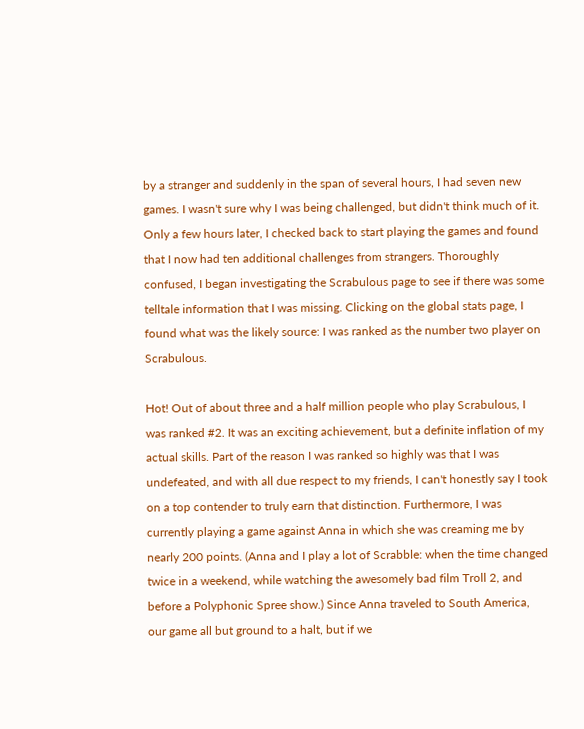by a stranger and suddenly in the span of several hours, I had seven new games. I wasn't sure why I was being challenged, but didn't think much of it. Only a few hours later, I checked back to start playing the games and found that I now had ten additional challenges from strangers. Thoroughly confused, I began investigating the Scrabulous page to see if there was some telltale information that I was missing. Clicking on the global stats page, I found what was the likely source: I was ranked as the number two player on Scrabulous.

Hot! Out of about three and a half million people who play Scrabulous, I was ranked #2. It was an exciting achievement, but a definite inflation of my actual skills. Part of the reason I was ranked so highly was that I was undefeated, and with all due respect to my friends, I can't honestly say I took on a top contender to truly earn that distinction. Furthermore, I was currently playing a game against Anna in which she was creaming me by nearly 200 points. (Anna and I play a lot of Scrabble: when the time changed twice in a weekend, while watching the awesomely bad film Troll 2, and before a Polyphonic Spree show.) Since Anna traveled to South America, our game all but ground to a halt, but if we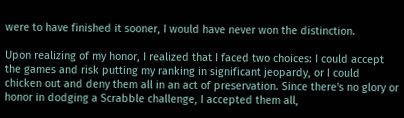were to have finished it sooner, I would have never won the distinction.

Upon realizing of my honor, I realized that I faced two choices: I could accept the games and risk putting my ranking in significant jeopardy, or I could chicken out and deny them all in an act of preservation. Since there's no glory or honor in dodging a Scrabble challenge, I accepted them all,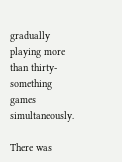gradually playing more than thirty-something games simultaneously.

There was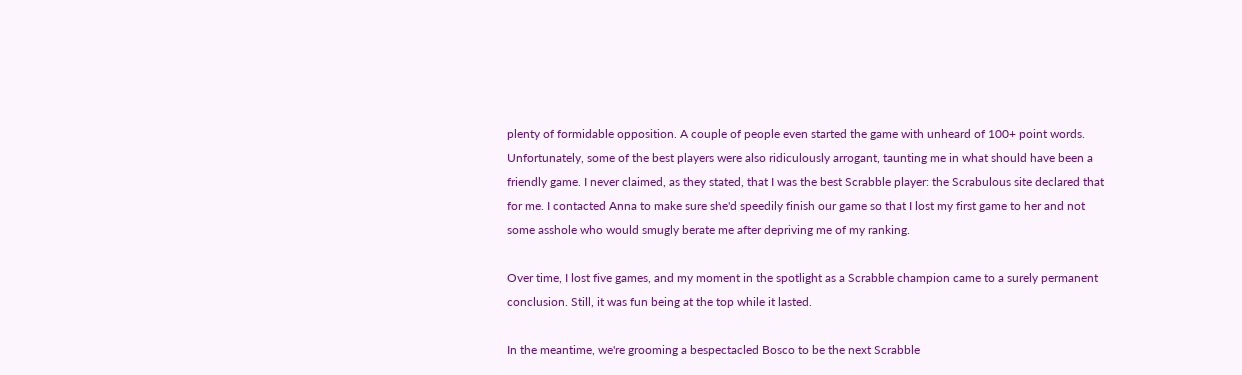plenty of formidable opposition. A couple of people even started the game with unheard of 100+ point words. Unfortunately, some of the best players were also ridiculously arrogant, taunting me in what should have been a friendly game. I never claimed, as they stated, that I was the best Scrabble player: the Scrabulous site declared that for me. I contacted Anna to make sure she'd speedily finish our game so that I lost my first game to her and not some asshole who would smugly berate me after depriving me of my ranking.

Over time, I lost five games, and my moment in the spotlight as a Scrabble champion came to a surely permanent conclusion. Still, it was fun being at the top while it lasted.

In the meantime, we're grooming a bespectacled Bosco to be the next Scrabble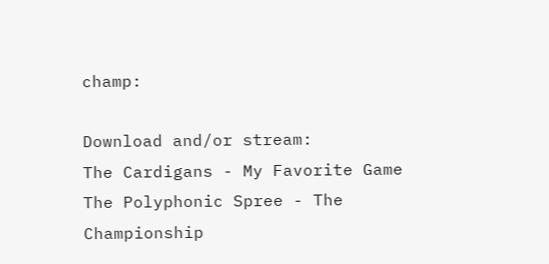champ:

Download and/or stream:
The Cardigans - My Favorite Game
The Polyphonic Spree - The Championship